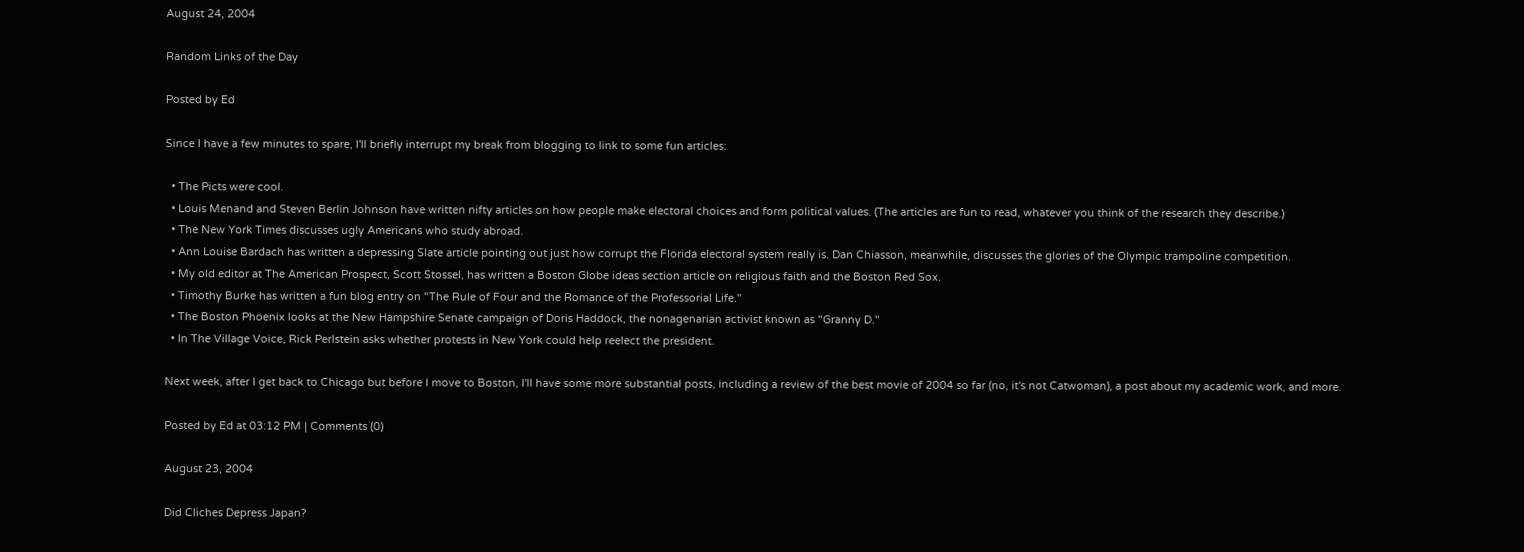August 24, 2004

Random Links of the Day

Posted by Ed

Since I have a few minutes to spare, I'll briefly interrupt my break from blogging to link to some fun articles:

  • The Picts were cool.
  • Louis Menand and Steven Berlin Johnson have written nifty articles on how people make electoral choices and form political values. (The articles are fun to read, whatever you think of the research they describe.)
  • The New York Times discusses ugly Americans who study abroad.
  • Ann Louise Bardach has written a depressing Slate article pointing out just how corrupt the Florida electoral system really is. Dan Chiasson, meanwhile, discusses the glories of the Olympic trampoline competition.
  • My old editor at The American Prospect, Scott Stossel, has written a Boston Globe ideas section article on religious faith and the Boston Red Sox.
  • Timothy Burke has written a fun blog entry on "The Rule of Four and the Romance of the Professorial Life."
  • The Boston Phoenix looks at the New Hampshire Senate campaign of Doris Haddock, the nonagenarian activist known as "Granny D."
  • In The Village Voice, Rick Perlstein asks whether protests in New York could help reelect the president.

Next week, after I get back to Chicago but before I move to Boston, I'll have some more substantial posts, including a review of the best movie of 2004 so far (no, it's not Catwoman), a post about my academic work, and more.

Posted by Ed at 03:12 PM | Comments (0)

August 23, 2004

Did Cliches Depress Japan?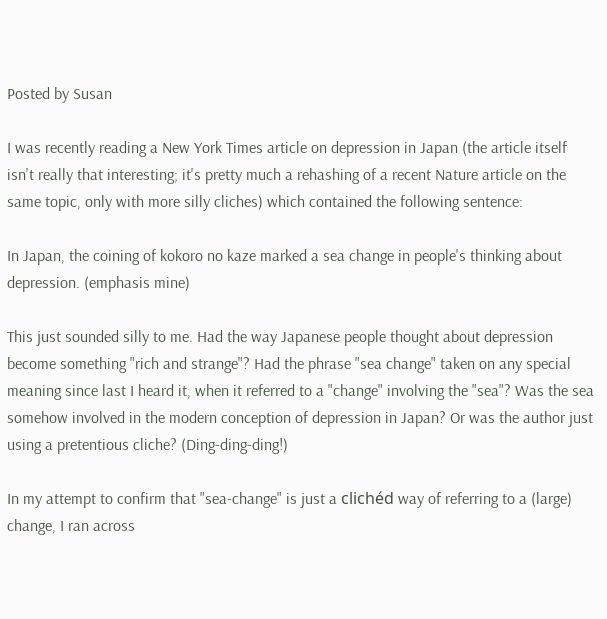Posted by Susan

I was recently reading a New York Times article on depression in Japan (the article itself isn't really that interesting; it's pretty much a rehashing of a recent Nature article on the same topic, only with more silly cliches) which contained the following sentence:

In Japan, the coining of kokoro no kaze marked a sea change in people's thinking about depression. (emphasis mine)

This just sounded silly to me. Had the way Japanese people thought about depression become something "rich and strange"? Had the phrase "sea change" taken on any special meaning since last I heard it, when it referred to a "change" involving the "sea"? Was the sea somehow involved in the modern conception of depression in Japan? Or was the author just using a pretentious cliche? (Ding-ding-ding!)

In my attempt to confirm that "sea-change" is just a clichéd way of referring to a (large) change, I ran across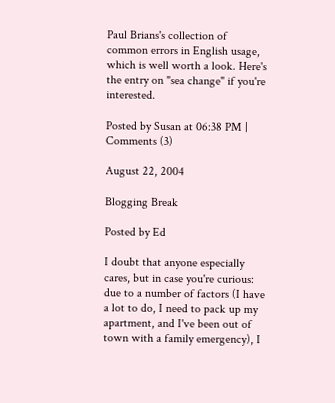Paul Brians's collection of common errors in English usage, which is well worth a look. Here's the entry on "sea change" if you're interested.

Posted by Susan at 06:38 PM | Comments (3)

August 22, 2004

Blogging Break

Posted by Ed

I doubt that anyone especially cares, but in case you're curious: due to a number of factors (I have a lot to do, I need to pack up my apartment, and I've been out of town with a family emergency), I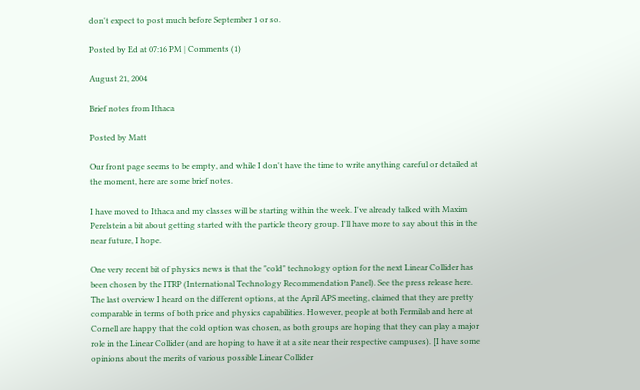don't expect to post much before September 1 or so.

Posted by Ed at 07:16 PM | Comments (1)

August 21, 2004

Brief notes from Ithaca

Posted by Matt

Our front page seems to be empty, and while I don't have the time to write anything careful or detailed at the moment, here are some brief notes.

I have moved to Ithaca and my classes will be starting within the week. I've already talked with Maxim Perelstein a bit about getting started with the particle theory group. I'll have more to say about this in the near future, I hope.

One very recent bit of physics news is that the "cold" technology option for the next Linear Collider has been chosen by the ITRP (International Technology Recommendation Panel). See the press release here. The last overview I heard on the different options, at the April APS meeting, claimed that they are pretty comparable in terms of both price and physics capabilities. However, people at both Fermilab and here at Cornell are happy that the cold option was chosen, as both groups are hoping that they can play a major role in the Linear Collider (and are hoping to have it at a site near their respective campuses). [I have some opinions about the merits of various possible Linear Collider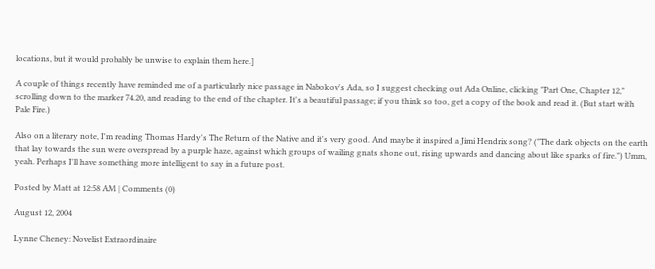locations, but it would probably be unwise to explain them here.]

A couple of things recently have reminded me of a particularly nice passage in Nabokov's Ada, so I suggest checking out Ada Online, clicking "Part One, Chapter 12," scrolling down to the marker 74.20, and reading to the end of the chapter. It's a beautiful passage; if you think so too, get a copy of the book and read it. (But start with Pale Fire.)

Also on a literary note, I'm reading Thomas Hardy's The Return of the Native and it's very good. And maybe it inspired a Jimi Hendrix song? ("The dark objects on the earth that lay towards the sun were overspread by a purple haze, against which groups of wailing gnats shone out, rising upwards and dancing about like sparks of fire.") Umm, yeah. Perhaps I'll have something more intelligent to say in a future post.

Posted by Matt at 12:58 AM | Comments (0)

August 12, 2004

Lynne Cheney: Novelist Extraordinaire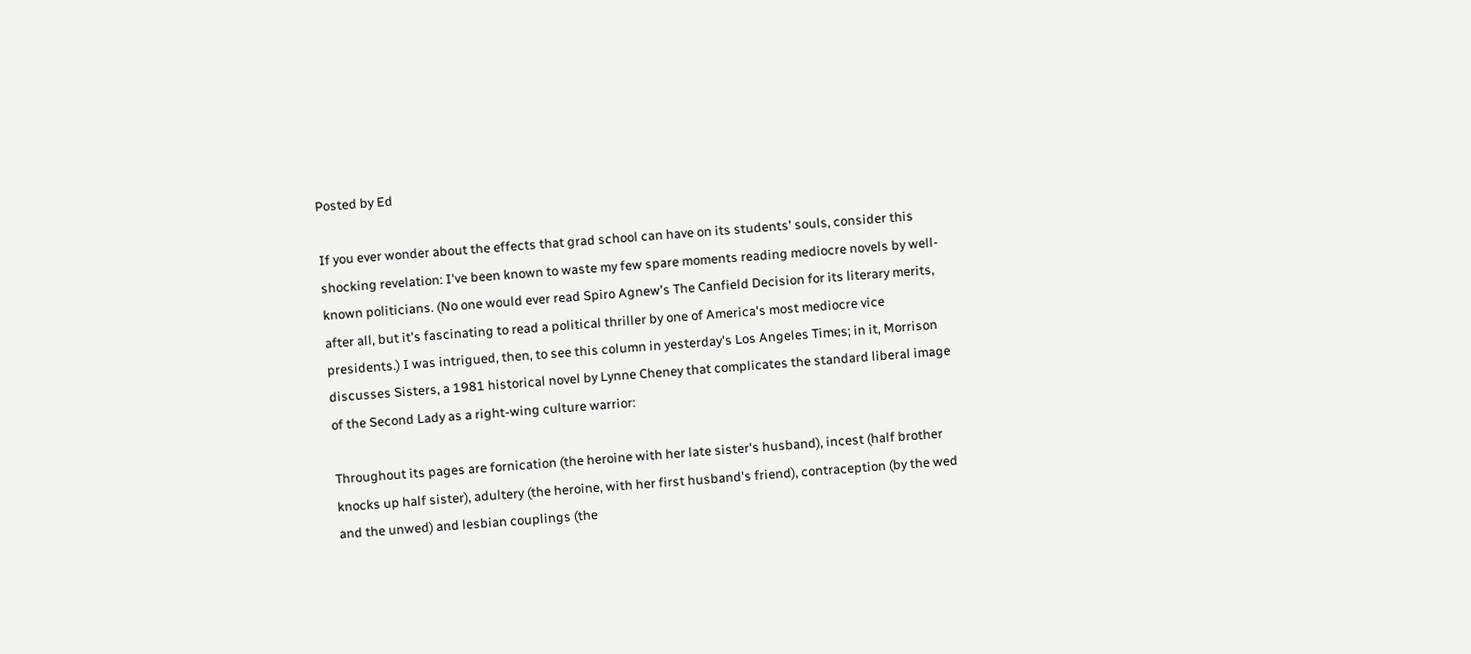Posted by Ed

If you ever wonder about the effects that grad school can have on its students' souls, consider this shocking revelation: I've been known to waste my few spare moments reading mediocre novels by well-known politicians. (No one would ever read Spiro Agnew's The Canfield Decision for its literary merits, after all, but it's fascinating to read a political thriller by one of America's most mediocre vice presidents.) I was intrigued, then, to see this column in yesterday's Los Angeles Times; in it, Morrison discusses Sisters, a 1981 historical novel by Lynne Cheney that complicates the standard liberal image of the Second Lady as a right-wing culture warrior:

Throughout its pages are fornication (the heroine with her late sister's husband), incest (half brother knocks up half sister), adultery (the heroine, with her first husband's friend), contraception (by the wed and the unwed) and lesbian couplings (the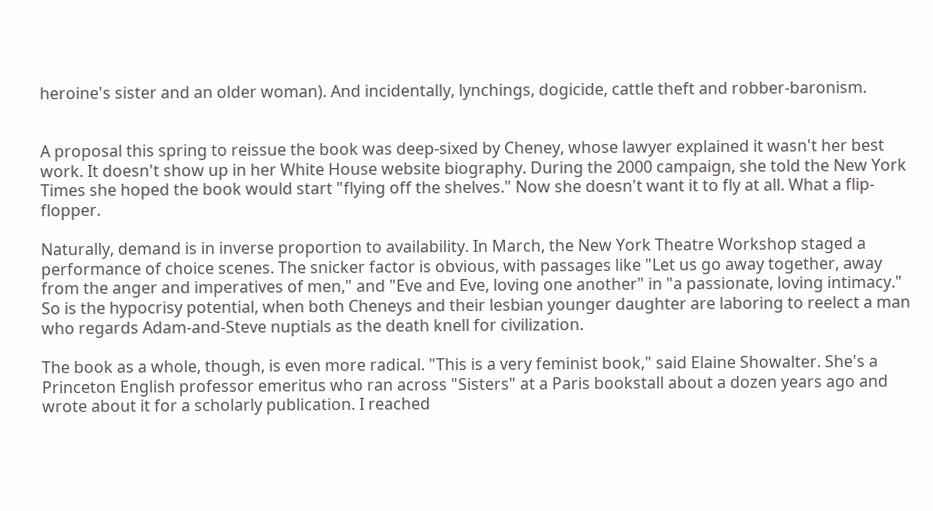heroine's sister and an older woman). And incidentally, lynchings, dogicide, cattle theft and robber-baronism.


A proposal this spring to reissue the book was deep-sixed by Cheney, whose lawyer explained it wasn't her best work. It doesn't show up in her White House website biography. During the 2000 campaign, she told the New York Times she hoped the book would start "flying off the shelves." Now she doesn't want it to fly at all. What a flip-flopper.

Naturally, demand is in inverse proportion to availability. In March, the New York Theatre Workshop staged a performance of choice scenes. The snicker factor is obvious, with passages like "Let us go away together, away from the anger and imperatives of men," and "Eve and Eve, loving one another" in "a passionate, loving intimacy." So is the hypocrisy potential, when both Cheneys and their lesbian younger daughter are laboring to reelect a man who regards Adam-and-Steve nuptials as the death knell for civilization.

The book as a whole, though, is even more radical. "This is a very feminist book," said Elaine Showalter. She's a Princeton English professor emeritus who ran across "Sisters" at a Paris bookstall about a dozen years ago and wrote about it for a scholarly publication. I reached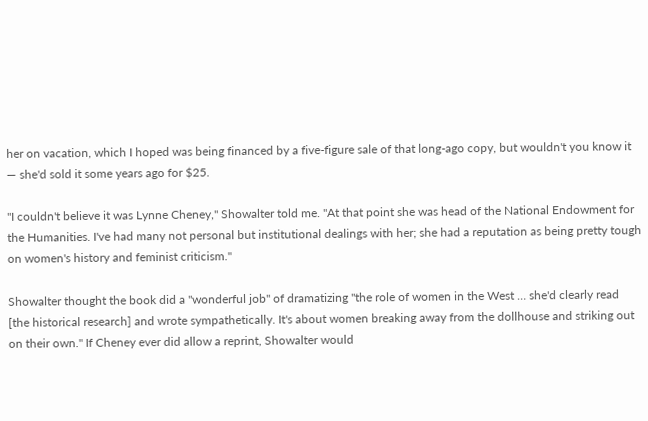her on vacation, which I hoped was being financed by a five-figure sale of that long-ago copy, but wouldn't you know it — she'd sold it some years ago for $25.

"I couldn't believe it was Lynne Cheney," Showalter told me. "At that point she was head of the National Endowment for the Humanities. I've had many not personal but institutional dealings with her; she had a reputation as being pretty tough on women's history and feminist criticism."

Showalter thought the book did a "wonderful job" of dramatizing "the role of women in the West … she'd clearly read [the historical research] and wrote sympathetically. It's about women breaking away from the dollhouse and striking out on their own." If Cheney ever did allow a reprint, Showalter would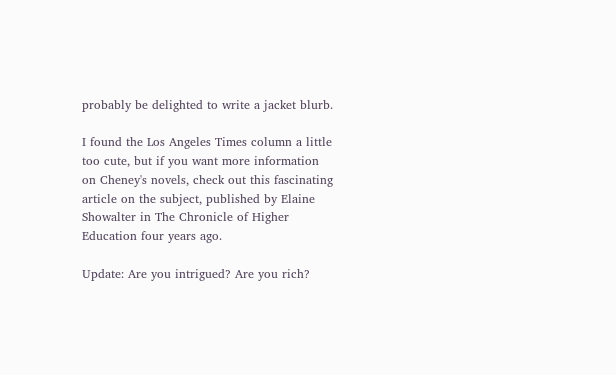probably be delighted to write a jacket blurb.

I found the Los Angeles Times column a little too cute, but if you want more information on Cheney's novels, check out this fascinating article on the subject, published by Elaine Showalter in The Chronicle of Higher Education four years ago.

Update: Are you intrigued? Are you rich?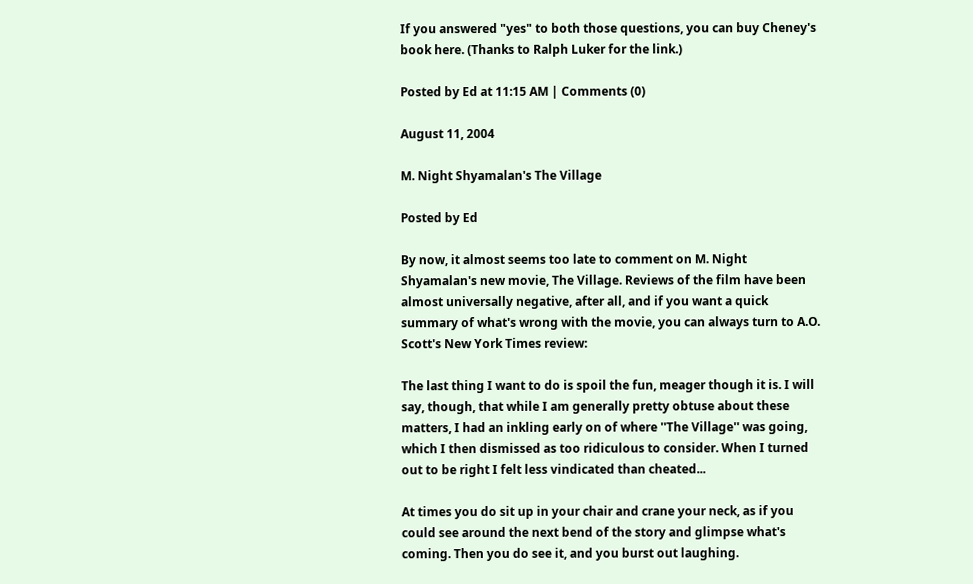If you answered "yes" to both those questions, you can buy Cheney's book here. (Thanks to Ralph Luker for the link.)

Posted by Ed at 11:15 AM | Comments (0)

August 11, 2004

M. Night Shyamalan's The Village

Posted by Ed

By now, it almost seems too late to comment on M. Night Shyamalan's new movie, The Village. Reviews of the film have been almost universally negative, after all, and if you want a quick summary of what's wrong with the movie, you can always turn to A.O. Scott's New York Times review:

The last thing I want to do is spoil the fun, meager though it is. I will say, though, that while I am generally pretty obtuse about these matters, I had an inkling early on of where ''The Village'' was going, which I then dismissed as too ridiculous to consider. When I turned out to be right I felt less vindicated than cheated...

At times you do sit up in your chair and crane your neck, as if you could see around the next bend of the story and glimpse what's coming. Then you do see it, and you burst out laughing.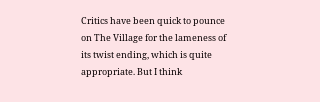Critics have been quick to pounce on The Village for the lameness of its twist ending, which is quite appropriate. But I think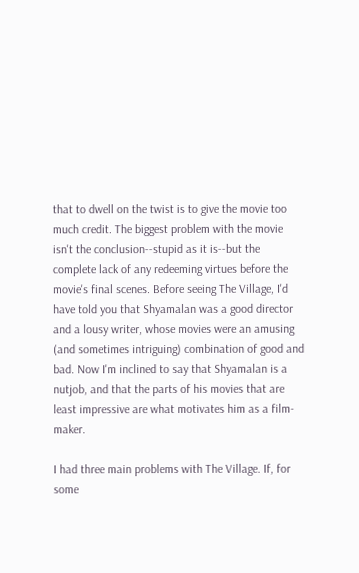that to dwell on the twist is to give the movie too much credit. The biggest problem with the movie isn't the conclusion--stupid as it is--but the complete lack of any redeeming virtues before the movie's final scenes. Before seeing The Village, I'd have told you that Shyamalan was a good director and a lousy writer, whose movies were an amusing (and sometimes intriguing) combination of good and bad. Now I'm inclined to say that Shyamalan is a nutjob, and that the parts of his movies that are least impressive are what motivates him as a film-maker.

I had three main problems with The Village. If, for some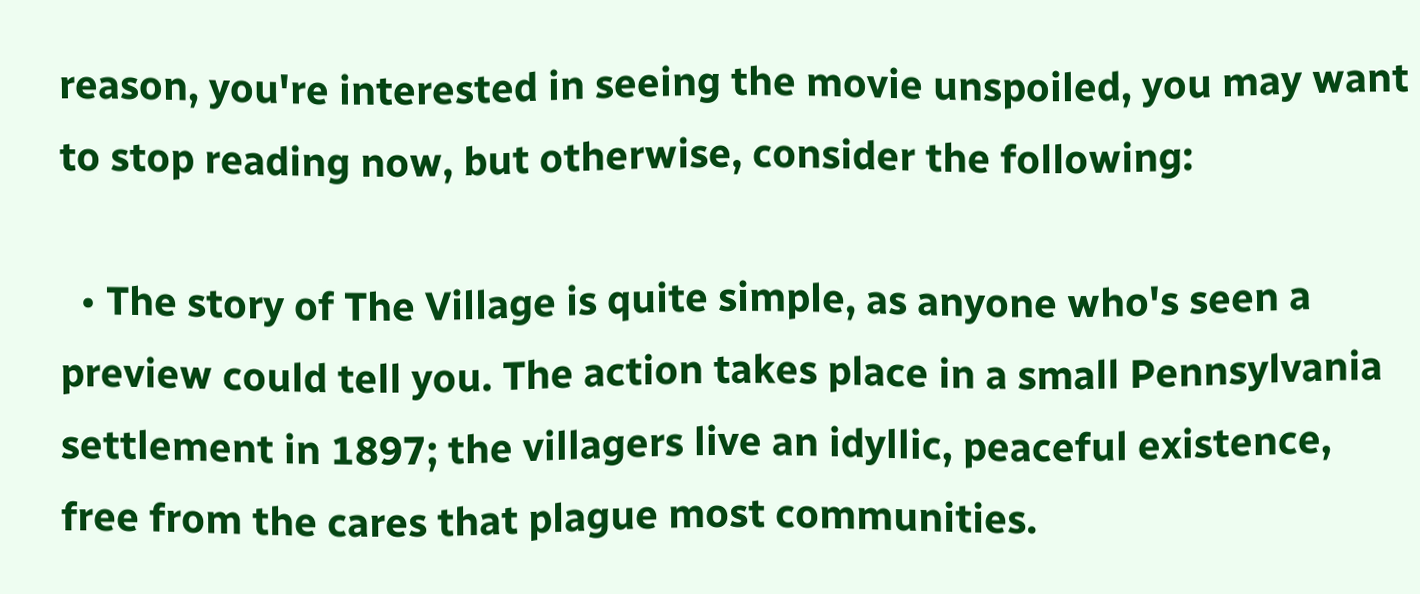reason, you're interested in seeing the movie unspoiled, you may want to stop reading now, but otherwise, consider the following:

  • The story of The Village is quite simple, as anyone who's seen a preview could tell you. The action takes place in a small Pennsylvania settlement in 1897; the villagers live an idyllic, peaceful existence, free from the cares that plague most communities.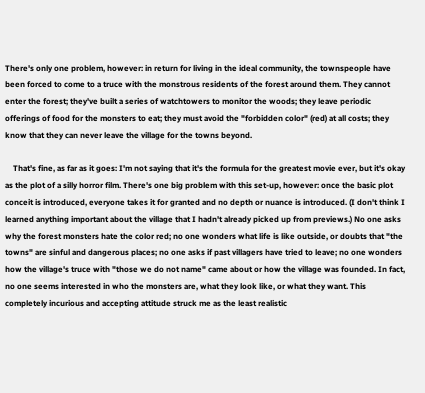There's only one problem, however: in return for living in the ideal community, the townspeople have been forced to come to a truce with the monstrous residents of the forest around them. They cannot enter the forest; they've built a series of watchtowers to monitor the woods; they leave periodic offerings of food for the monsters to eat; they must avoid the "forbidden color" (red) at all costs; they know that they can never leave the village for the towns beyond.

    That's fine, as far as it goes: I'm not saying that it's the formula for the greatest movie ever, but it's okay as the plot of a silly horror film. There's one big problem with this set-up, however: once the basic plot conceit is introduced, everyone takes it for granted and no depth or nuance is introduced. (I don't think I learned anything important about the village that I hadn't already picked up from previews.) No one asks why the forest monsters hate the color red; no one wonders what life is like outside, or doubts that "the towns" are sinful and dangerous places; no one asks if past villagers have tried to leave; no one wonders how the village's truce with "those we do not name" came about or how the village was founded. In fact, no one seems interested in who the monsters are, what they look like, or what they want. This completely incurious and accepting attitude struck me as the least realistic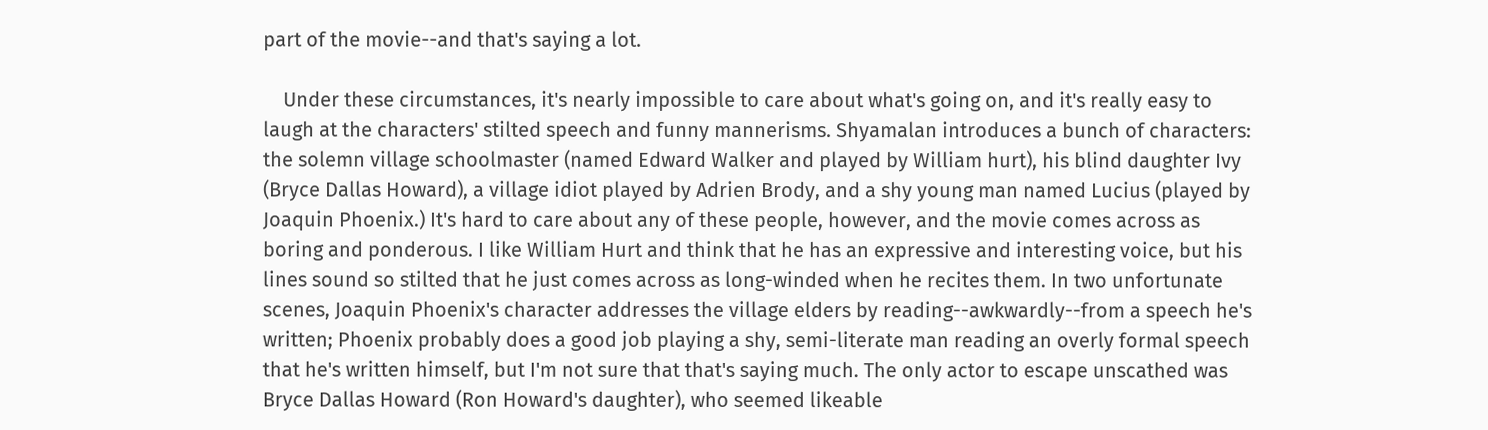part of the movie--and that's saying a lot.

    Under these circumstances, it's nearly impossible to care about what's going on, and it's really easy to laugh at the characters' stilted speech and funny mannerisms. Shyamalan introduces a bunch of characters: the solemn village schoolmaster (named Edward Walker and played by William hurt), his blind daughter Ivy (Bryce Dallas Howard), a village idiot played by Adrien Brody, and a shy young man named Lucius (played by Joaquin Phoenix.) It's hard to care about any of these people, however, and the movie comes across as boring and ponderous. I like William Hurt and think that he has an expressive and interesting voice, but his lines sound so stilted that he just comes across as long-winded when he recites them. In two unfortunate scenes, Joaquin Phoenix's character addresses the village elders by reading--awkwardly--from a speech he's written; Phoenix probably does a good job playing a shy, semi-literate man reading an overly formal speech that he's written himself, but I'm not sure that that's saying much. The only actor to escape unscathed was Bryce Dallas Howard (Ron Howard's daughter), who seemed likeable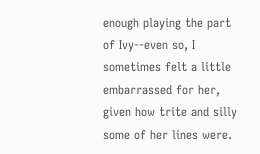enough playing the part of Ivy--even so, I sometimes felt a little embarrassed for her, given how trite and silly some of her lines were.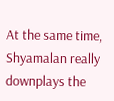At the same time, Shyamalan really downplays the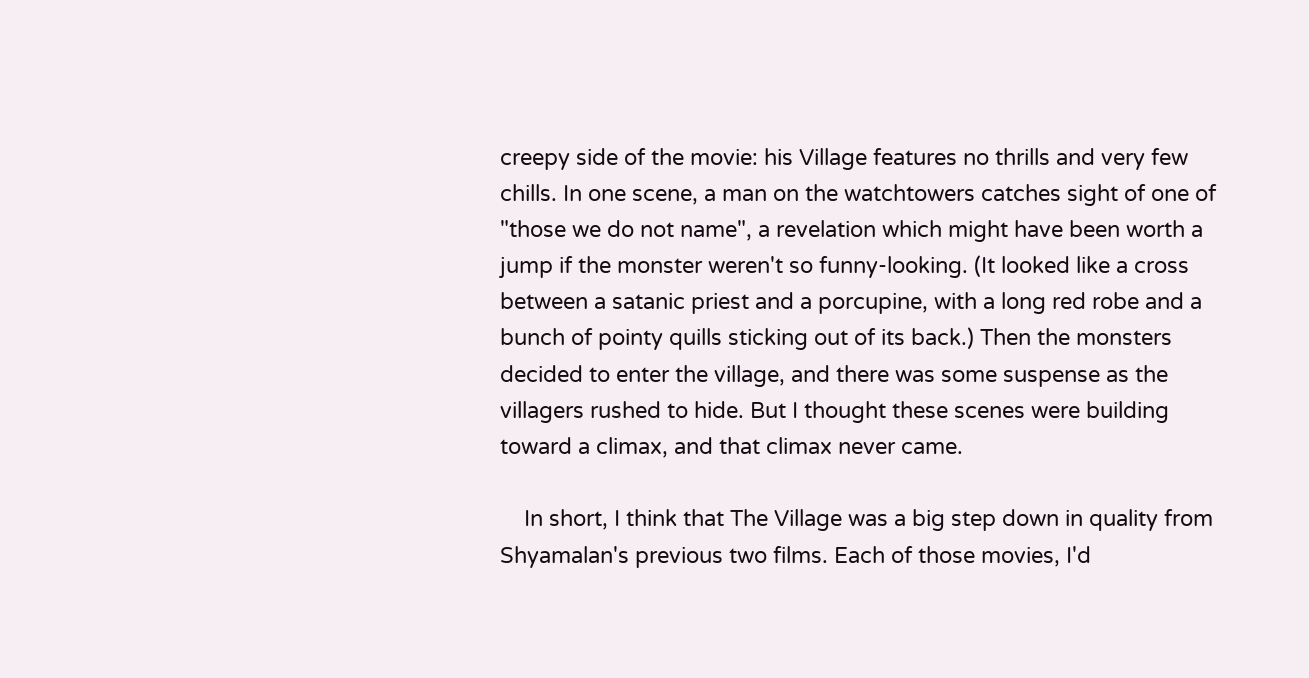creepy side of the movie: his Village features no thrills and very few chills. In one scene, a man on the watchtowers catches sight of one of "those we do not name", a revelation which might have been worth a jump if the monster weren't so funny-looking. (It looked like a cross between a satanic priest and a porcupine, with a long red robe and a bunch of pointy quills sticking out of its back.) Then the monsters decided to enter the village, and there was some suspense as the villagers rushed to hide. But I thought these scenes were building toward a climax, and that climax never came.

    In short, I think that The Village was a big step down in quality from Shyamalan's previous two films. Each of those movies, I'd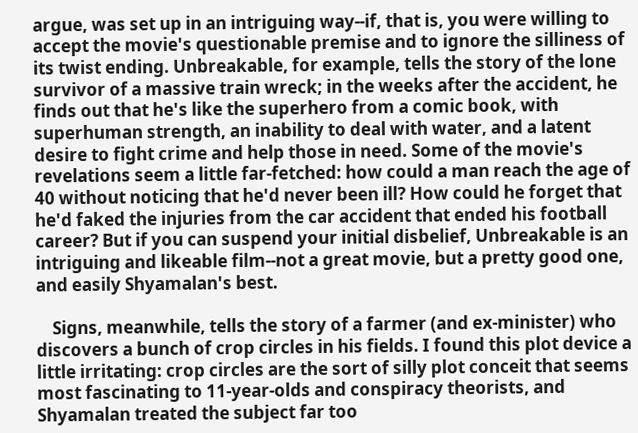argue, was set up in an intriguing way--if, that is, you were willing to accept the movie's questionable premise and to ignore the silliness of its twist ending. Unbreakable, for example, tells the story of the lone survivor of a massive train wreck; in the weeks after the accident, he finds out that he's like the superhero from a comic book, with superhuman strength, an inability to deal with water, and a latent desire to fight crime and help those in need. Some of the movie's revelations seem a little far-fetched: how could a man reach the age of 40 without noticing that he'd never been ill? How could he forget that he'd faked the injuries from the car accident that ended his football career? But if you can suspend your initial disbelief, Unbreakable is an intriguing and likeable film--not a great movie, but a pretty good one, and easily Shyamalan's best.

    Signs, meanwhile, tells the story of a farmer (and ex-minister) who discovers a bunch of crop circles in his fields. I found this plot device a little irritating: crop circles are the sort of silly plot conceit that seems most fascinating to 11-year-olds and conspiracy theorists, and Shyamalan treated the subject far too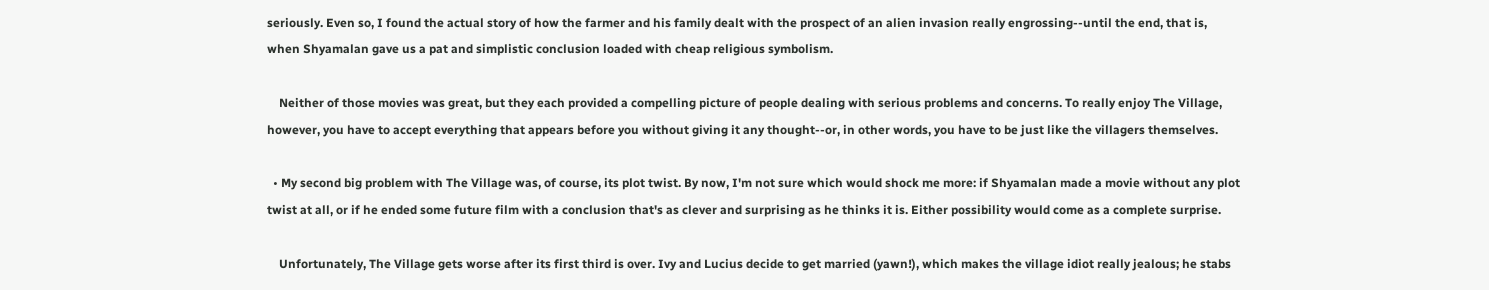seriously. Even so, I found the actual story of how the farmer and his family dealt with the prospect of an alien invasion really engrossing--until the end, that is, when Shyamalan gave us a pat and simplistic conclusion loaded with cheap religious symbolism.

    Neither of those movies was great, but they each provided a compelling picture of people dealing with serious problems and concerns. To really enjoy The Village, however, you have to accept everything that appears before you without giving it any thought--or, in other words, you have to be just like the villagers themselves.

  • My second big problem with The Village was, of course, its plot twist. By now, I'm not sure which would shock me more: if Shyamalan made a movie without any plot twist at all, or if he ended some future film with a conclusion that's as clever and surprising as he thinks it is. Either possibility would come as a complete surprise.

    Unfortunately, The Village gets worse after its first third is over. Ivy and Lucius decide to get married (yawn!), which makes the village idiot really jealous; he stabs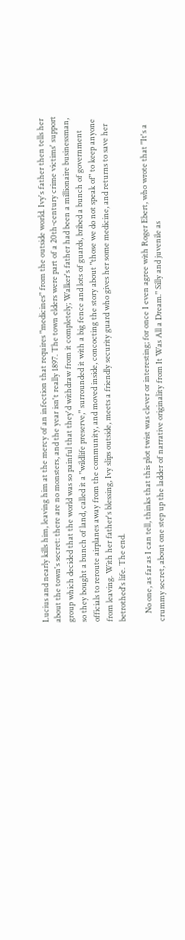Lucius and nearly kills him, leaving him at the mercy of an infection that requires "medicines" from the outside world. Ivy's father then tells her about the town's secret: there are no monsters, and the year isn't really 1897. The town elders were part of a 20th-century crime victims' support group which decided that the world was so painful that they'd withdraw from it completely; Walker's father had been a millionaire businessman, so they bought a bunch of land, called it a "wildlife preserve," surrounded it with a big fence and lots of guards, bribed a bunch of government officials to reroute airplanes away from the community, and moved inside, concocting the story about "those we do not speak of" to keep anyone from leaving. With her father's blessing, Ivy slips outside, meets a friendly security guard who gives her some medicine, and returns to save her betrothed's life. The end.

    No one, as far as I can tell, thinks that this plot twist was clever or interesting; for once I even agree with Roger Ebert, who wrote that "It's a crummy secret, about one step up the ladder of narrative originality from It Was All a Dream." Silly and juvenile as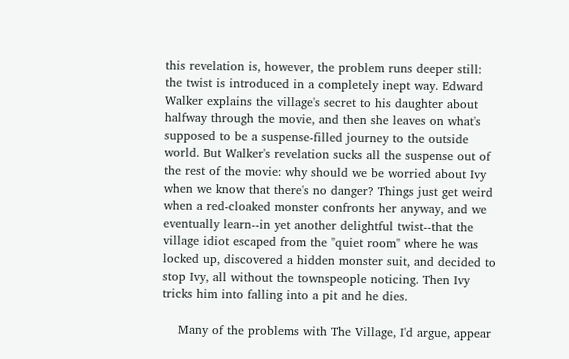this revelation is, however, the problem runs deeper still: the twist is introduced in a completely inept way. Edward Walker explains the village's secret to his daughter about halfway through the movie, and then she leaves on what's supposed to be a suspense-filled journey to the outside world. But Walker's revelation sucks all the suspense out of the rest of the movie: why should we be worried about Ivy when we know that there's no danger? Things just get weird when a red-cloaked monster confronts her anyway, and we eventually learn--in yet another delightful twist--that the village idiot escaped from the "quiet room" where he was locked up, discovered a hidden monster suit, and decided to stop Ivy, all without the townspeople noticing. Then Ivy tricks him into falling into a pit and he dies.

    Many of the problems with The Village, I'd argue, appear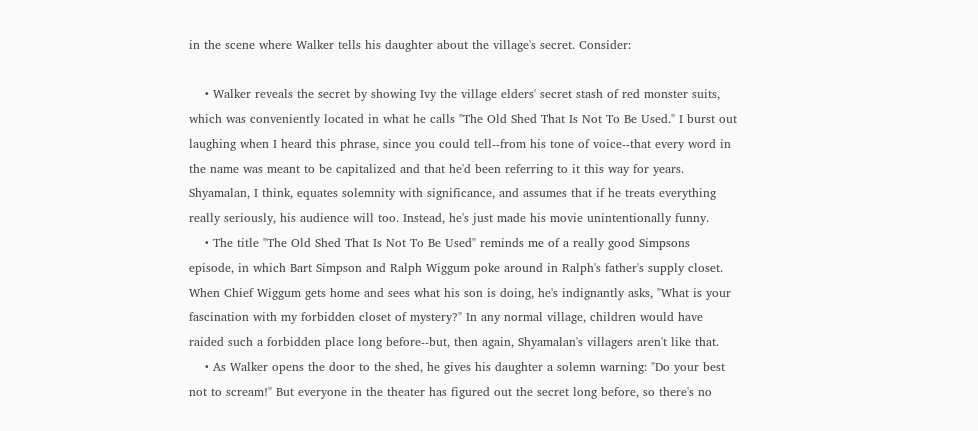in the scene where Walker tells his daughter about the village's secret. Consider:

    • Walker reveals the secret by showing Ivy the village elders' secret stash of red monster suits, which was conveniently located in what he calls "The Old Shed That Is Not To Be Used." I burst out laughing when I heard this phrase, since you could tell--from his tone of voice--that every word in the name was meant to be capitalized and that he'd been referring to it this way for years. Shyamalan, I think, equates solemnity with significance, and assumes that if he treats everything really seriously, his audience will too. Instead, he's just made his movie unintentionally funny.
    • The title "The Old Shed That Is Not To Be Used" reminds me of a really good Simpsons episode, in which Bart Simpson and Ralph Wiggum poke around in Ralph's father's supply closet. When Chief Wiggum gets home and sees what his son is doing, he's indignantly asks, "What is your fascination with my forbidden closet of mystery?" In any normal village, children would have raided such a forbidden place long before--but, then again, Shyamalan's villagers aren't like that.
    • As Walker opens the door to the shed, he gives his daughter a solemn warning: "Do your best not to scream!" But everyone in the theater has figured out the secret long before, so there's no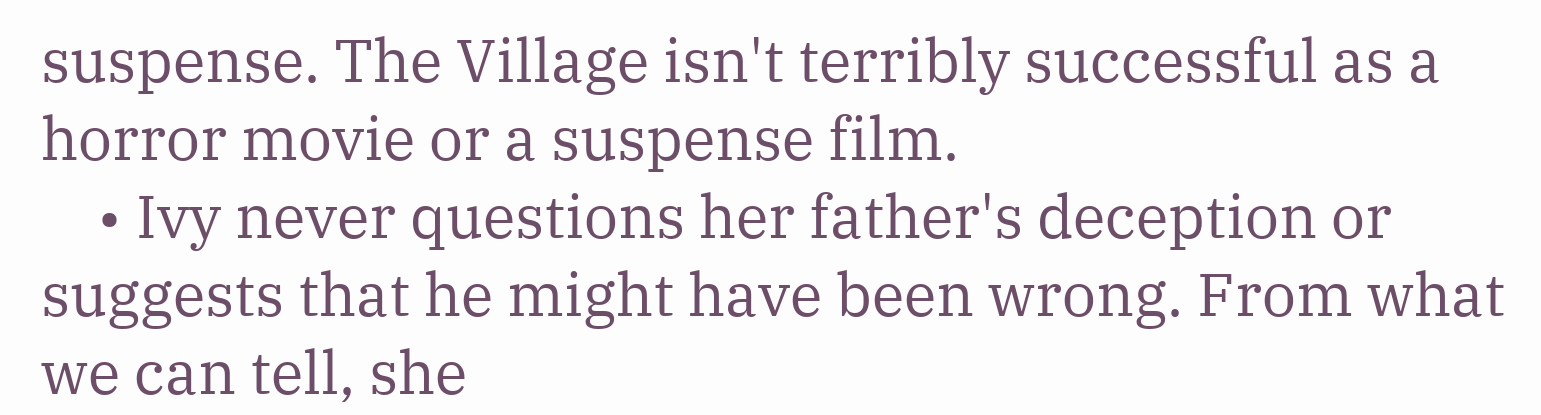suspense. The Village isn't terribly successful as a horror movie or a suspense film.
    • Ivy never questions her father's deception or suggests that he might have been wrong. From what we can tell, she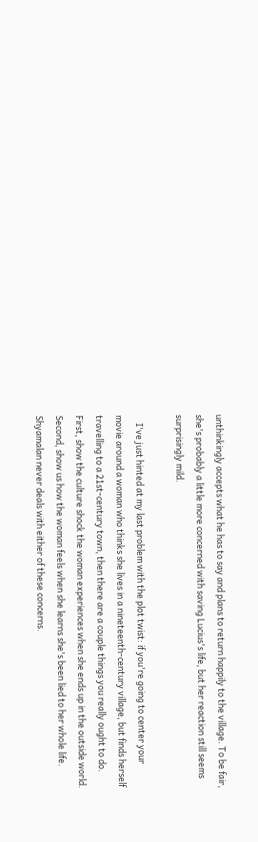unthinkingly accepts what he has to say and plans to return happily to the village. To be fair, she's probably a little more concerned with saving Lucius's life, but her reaction still seems surprisingly mild.

    I've just hinted at my last problem with the plot twist: if you're going to center your movie around a woman who thinks she lives in a nineteenth-century village, but finds herself travelling to a 21st-century town, then there are a couple things you really ought to do. First, show the culture shock the woman experiences when she ends up in the outside world. Second, show us how the woman feels when she learns she's been lied to her whole life. Shyamalan never deals with either of these concerns.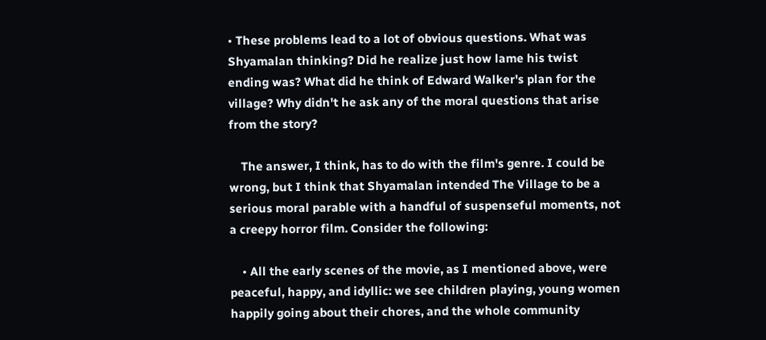• These problems lead to a lot of obvious questions. What was Shyamalan thinking? Did he realize just how lame his twist ending was? What did he think of Edward Walker's plan for the village? Why didn't he ask any of the moral questions that arise from the story?

    The answer, I think, has to do with the film's genre. I could be wrong, but I think that Shyamalan intended The Village to be a serious moral parable with a handful of suspenseful moments, not a creepy horror film. Consider the following:

    • All the early scenes of the movie, as I mentioned above, were peaceful, happy, and idyllic: we see children playing, young women happily going about their chores, and the whole community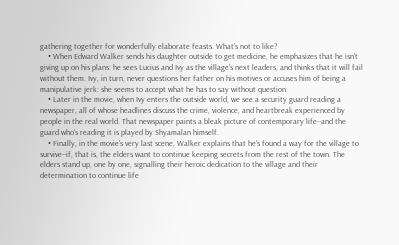gathering together for wonderfully elaborate feasts. What's not to like?
    • When Edward Walker sends his daughter outside to get medicine, he emphasizes that he isn't giving up on his plans: he sees Lucius and Ivy as the village's next leaders, and thinks that it will fail without them. Ivy, in turn, never questions her father on his motives or accuses him of being a manipulative jerk: she seems to accept what he has to say without question.
    • Later in the movie, when Ivy enters the outside world, we see a security guard reading a newspaper, all of whose headlines discuss the crime, violence, and heartbreak experienced by people in the real world. That newspaper paints a bleak picture of contemporary life--and the guard who's reading it is played by Shyamalan himself.
    • Finally, in the movie's very last scene, Walker explains that he's found a way for the village to survive--if, that is, the elders want to continue keeping secrets from the rest of the town. The elders stand up, one by one, signalling their heroic dedication to the village and their determination to continue life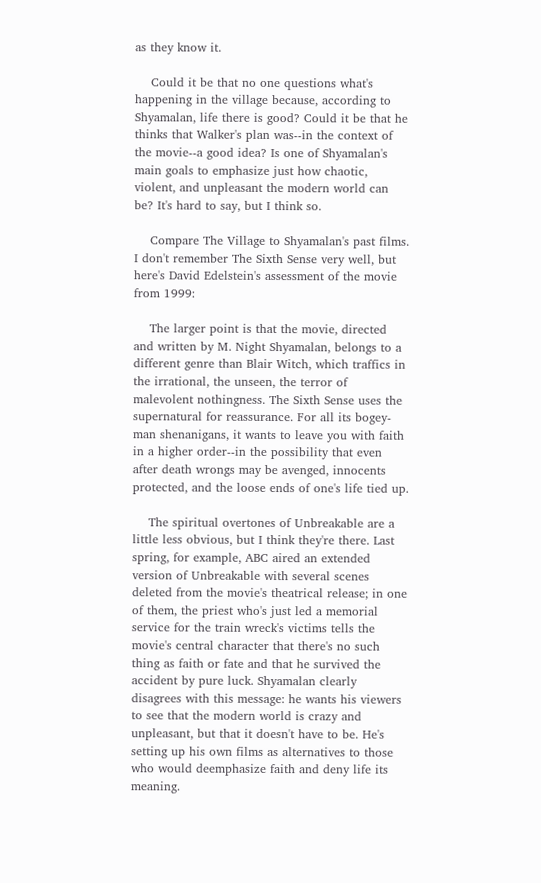as they know it.

    Could it be that no one questions what's happening in the village because, according to Shyamalan, life there is good? Could it be that he thinks that Walker's plan was--in the context of the movie--a good idea? Is one of Shyamalan's main goals to emphasize just how chaotic, violent, and unpleasant the modern world can be? It's hard to say, but I think so.

    Compare The Village to Shyamalan's past films. I don't remember The Sixth Sense very well, but here's David Edelstein's assessment of the movie from 1999:

    The larger point is that the movie, directed and written by M. Night Shyamalan, belongs to a different genre than Blair Witch, which traffics in the irrational, the unseen, the terror of malevolent nothingness. The Sixth Sense uses the supernatural for reassurance. For all its bogey-man shenanigans, it wants to leave you with faith in a higher order--in the possibility that even after death wrongs may be avenged, innocents protected, and the loose ends of one's life tied up.

    The spiritual overtones of Unbreakable are a little less obvious, but I think they're there. Last spring, for example, ABC aired an extended version of Unbreakable with several scenes deleted from the movie's theatrical release; in one of them, the priest who's just led a memorial service for the train wreck's victims tells the movie's central character that there's no such thing as faith or fate and that he survived the accident by pure luck. Shyamalan clearly disagrees with this message: he wants his viewers to see that the modern world is crazy and unpleasant, but that it doesn't have to be. He's setting up his own films as alternatives to those who would deemphasize faith and deny life its meaning.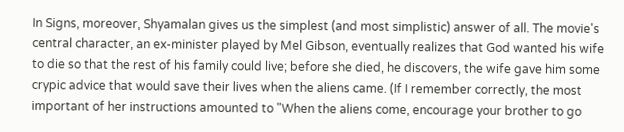In Signs, moreover, Shyamalan gives us the simplest (and most simplistic) answer of all. The movie's central character, an ex-minister played by Mel Gibson, eventually realizes that God wanted his wife to die so that the rest of his family could live; before she died, he discovers, the wife gave him some crypic advice that would save their lives when the aliens came. (If I remember correctly, the most important of her instructions amounted to "When the aliens come, encourage your brother to go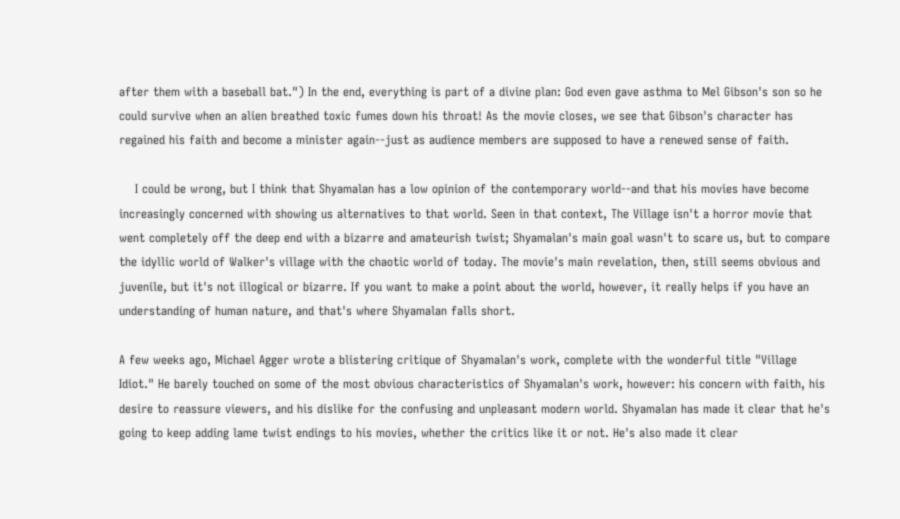after them with a baseball bat.") In the end, everything is part of a divine plan: God even gave asthma to Mel Gibson's son so he could survive when an alien breathed toxic fumes down his throat! As the movie closes, we see that Gibson's character has regained his faith and become a minister again--just as audience members are supposed to have a renewed sense of faith.

    I could be wrong, but I think that Shyamalan has a low opinion of the contemporary world--and that his movies have become increasingly concerned with showing us alternatives to that world. Seen in that context, The Village isn't a horror movie that went completely off the deep end with a bizarre and amateurish twist; Shyamalan's main goal wasn't to scare us, but to compare the idyllic world of Walker's village with the chaotic world of today. The movie's main revelation, then, still seems obvious and juvenile, but it's not illogical or bizarre. If you want to make a point about the world, however, it really helps if you have an understanding of human nature, and that's where Shyamalan falls short.

A few weeks ago, Michael Agger wrote a blistering critique of Shyamalan's work, complete with the wonderful title "Village Idiot." He barely touched on some of the most obvious characteristics of Shyamalan's work, however: his concern with faith, his desire to reassure viewers, and his dislike for the confusing and unpleasant modern world. Shyamalan has made it clear that he's going to keep adding lame twist endings to his movies, whether the critics like it or not. He's also made it clear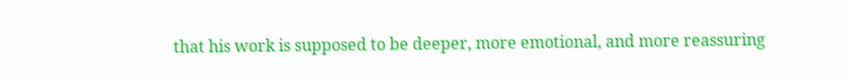that his work is supposed to be deeper, more emotional, and more reassuring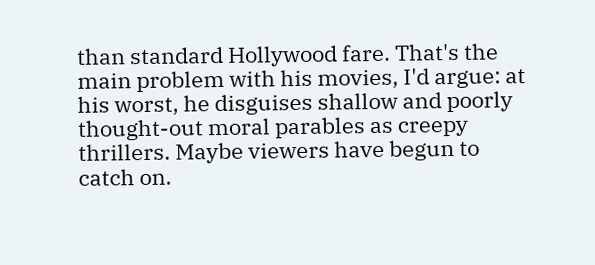than standard Hollywood fare. That's the main problem with his movies, I'd argue: at his worst, he disguises shallow and poorly thought-out moral parables as creepy thrillers. Maybe viewers have begun to catch on.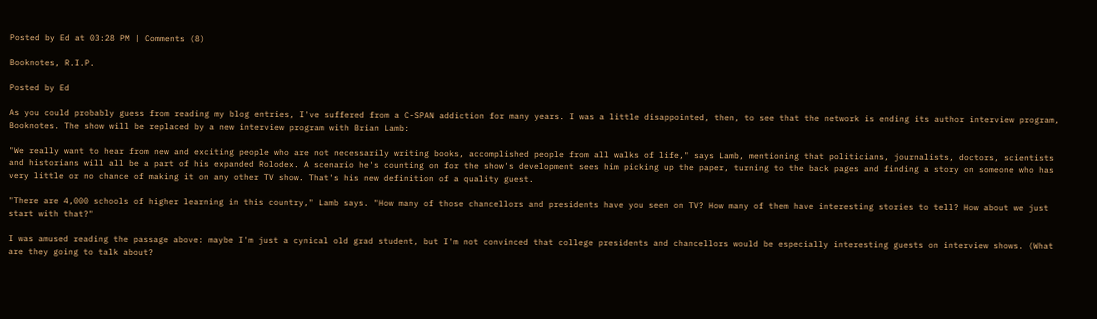Posted by Ed at 03:28 PM | Comments (8)

Booknotes, R.I.P.

Posted by Ed

As you could probably guess from reading my blog entries, I've suffered from a C-SPAN addiction for many years. I was a little disappointed, then, to see that the network is ending its author interview program, Booknotes. The show will be replaced by a new interview program with Brian Lamb:

"We really want to hear from new and exciting people who are not necessarily writing books, accomplished people from all walks of life," says Lamb, mentioning that politicians, journalists, doctors, scientists and historians will all be a part of his expanded Rolodex. A scenario he's counting on for the show's development sees him picking up the paper, turning to the back pages and finding a story on someone who has very little or no chance of making it on any other TV show. That's his new definition of a quality guest.

"There are 4,000 schools of higher learning in this country," Lamb says. "How many of those chancellors and presidents have you seen on TV? How many of them have interesting stories to tell? How about we just start with that?"

I was amused reading the passage above: maybe I'm just a cynical old grad student, but I'm not convinced that college presidents and chancellors would be especially interesting guests on interview shows. (What are they going to talk about?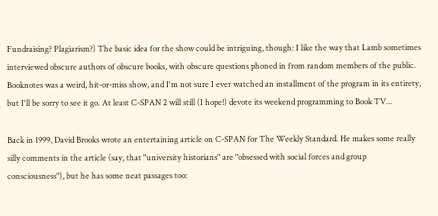Fundraising? Plagiarism?) The basic idea for the show could be intriguing, though: I like the way that Lamb sometimes interviewed obscure authors of obscure books, with obscure questions phoned in from random members of the public. Booknotes was a weird, hit-or-miss show, and I'm not sure I ever watched an installment of the program in its entirety, but I'll be sorry to see it go. At least C-SPAN 2 will still (I hope!) devote its weekend programming to Book TV...

Back in 1999, David Brooks wrote an entertaining article on C-SPAN for The Weekly Standard. He makes some really silly comments in the article (say, that "university historians" are "obsessed with social forces and group consciousness"), but he has some neat passages too: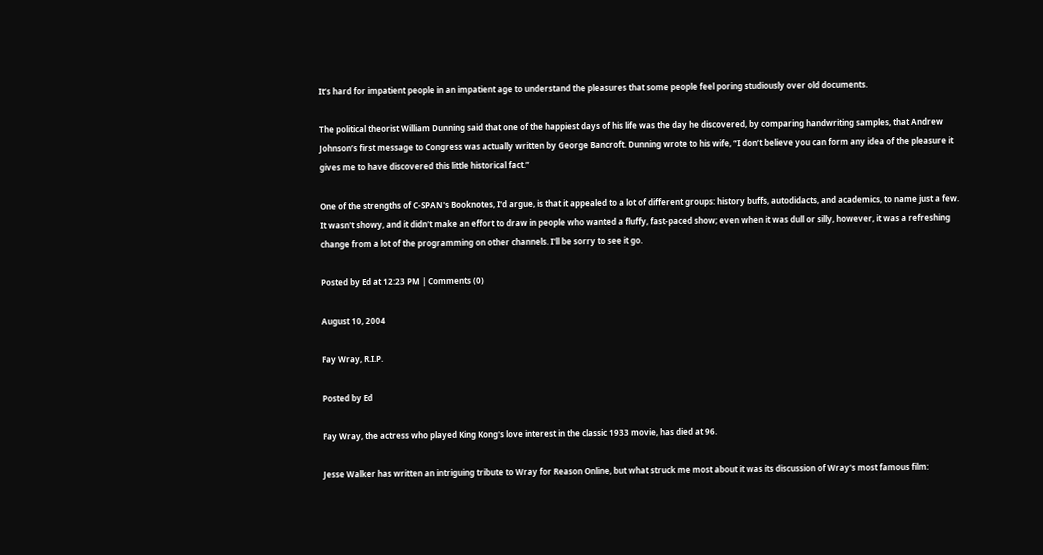It’s hard for impatient people in an impatient age to understand the pleasures that some people feel poring studiously over old documents.

The political theorist William Dunning said that one of the happiest days of his life was the day he discovered, by comparing handwriting samples, that Andrew Johnson’s first message to Congress was actually written by George Bancroft. Dunning wrote to his wife, “I don’t believe you can form any idea of the pleasure it gives me to have discovered this little historical fact.”

One of the strengths of C-SPAN's Booknotes, I'd argue, is that it appealed to a lot of different groups: history buffs, autodidacts, and academics, to name just a few. It wasn't showy, and it didn't make an effort to draw in people who wanted a fluffy, fast-paced show; even when it was dull or silly, however, it was a refreshing change from a lot of the programming on other channels. I'll be sorry to see it go.

Posted by Ed at 12:23 PM | Comments (0)

August 10, 2004

Fay Wray, R.I.P.

Posted by Ed

Fay Wray, the actress who played King Kong's love interest in the classic 1933 movie, has died at 96.

Jesse Walker has written an intriguing tribute to Wray for Reason Online, but what struck me most about it was its discussion of Wray's most famous film: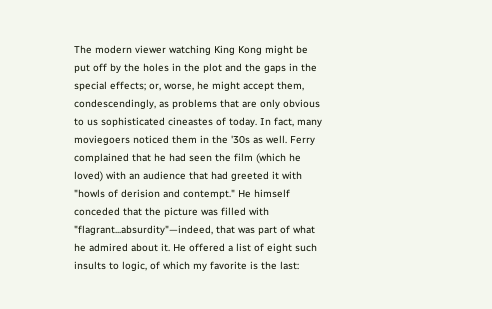The modern viewer watching King Kong might be put off by the holes in the plot and the gaps in the special effects; or, worse, he might accept them, condescendingly, as problems that are only obvious to us sophisticated cineastes of today. In fact, many moviegoers noticed them in the '30s as well. Ferry complained that he had seen the film (which he loved) with an audience that had greeted it with "howls of derision and contempt." He himself conceded that the picture was filled with "flagrant...absurdity"—indeed, that was part of what he admired about it. He offered a list of eight such insults to logic, of which my favorite is the last: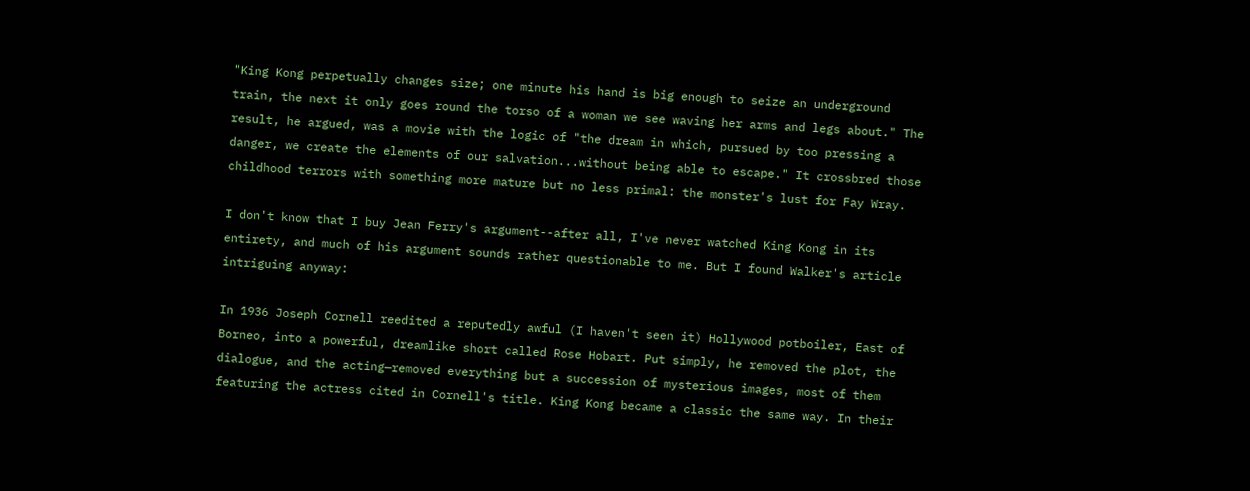"King Kong perpetually changes size; one minute his hand is big enough to seize an underground train, the next it only goes round the torso of a woman we see waving her arms and legs about." The result, he argued, was a movie with the logic of "the dream in which, pursued by too pressing a danger, we create the elements of our salvation...without being able to escape." It crossbred those childhood terrors with something more mature but no less primal: the monster's lust for Fay Wray.

I don't know that I buy Jean Ferry's argument--after all, I've never watched King Kong in its entirety, and much of his argument sounds rather questionable to me. But I found Walker's article intriguing anyway:

In 1936 Joseph Cornell reedited a reputedly awful (I haven't seen it) Hollywood potboiler, East of Borneo, into a powerful, dreamlike short called Rose Hobart. Put simply, he removed the plot, the dialogue, and the acting—removed everything but a succession of mysterious images, most of them featuring the actress cited in Cornell's title. King Kong became a classic the same way. In their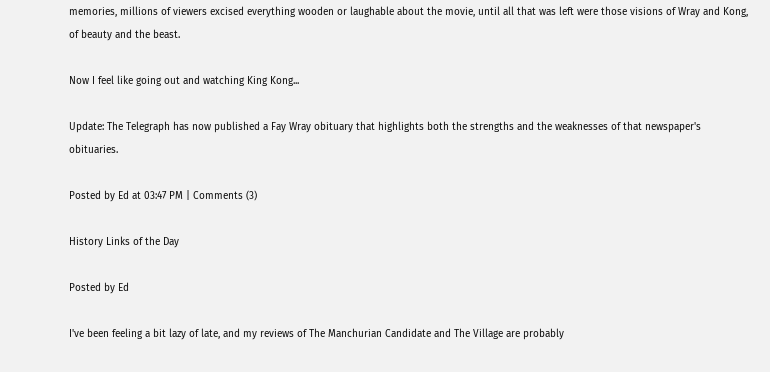memories, millions of viewers excised everything wooden or laughable about the movie, until all that was left were those visions of Wray and Kong, of beauty and the beast.

Now I feel like going out and watching King Kong...

Update: The Telegraph has now published a Fay Wray obituary that highlights both the strengths and the weaknesses of that newspaper's obituaries.

Posted by Ed at 03:47 PM | Comments (3)

History Links of the Day

Posted by Ed

I've been feeling a bit lazy of late, and my reviews of The Manchurian Candidate and The Village are probably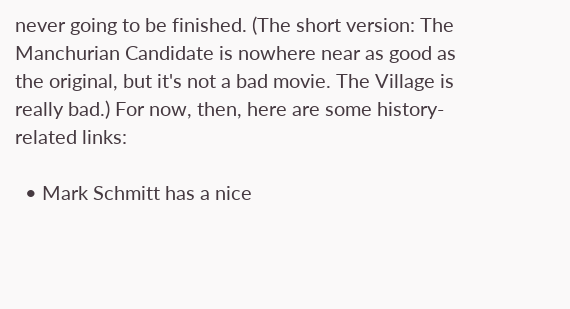never going to be finished. (The short version: The Manchurian Candidate is nowhere near as good as the original, but it's not a bad movie. The Village is really bad.) For now, then, here are some history-related links:

  • Mark Schmitt has a nice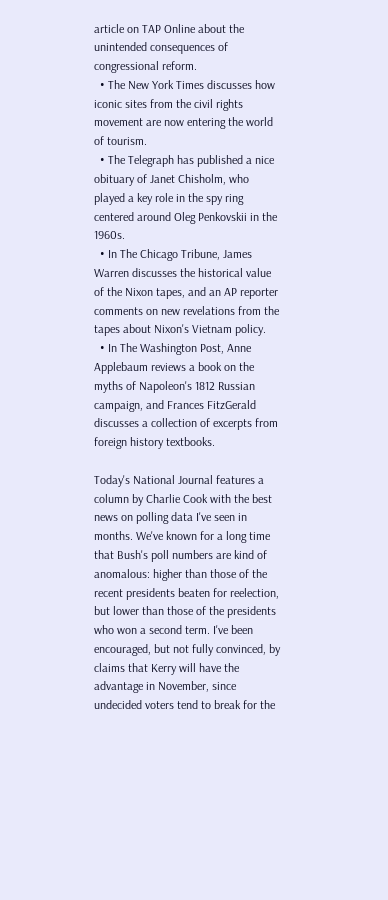article on TAP Online about the unintended consequences of congressional reform.
  • The New York Times discusses how iconic sites from the civil rights movement are now entering the world of tourism.
  • The Telegraph has published a nice obituary of Janet Chisholm, who played a key role in the spy ring centered around Oleg Penkovskii in the 1960s.
  • In The Chicago Tribune, James Warren discusses the historical value of the Nixon tapes, and an AP reporter comments on new revelations from the tapes about Nixon's Vietnam policy.
  • In The Washington Post, Anne Applebaum reviews a book on the myths of Napoleon's 1812 Russian campaign, and Frances FitzGerald discusses a collection of excerpts from foreign history textbooks.

Today's National Journal features a column by Charlie Cook with the best news on polling data I've seen in months. We've known for a long time that Bush's poll numbers are kind of anomalous: higher than those of the recent presidents beaten for reelection, but lower than those of the presidents who won a second term. I've been encouraged, but not fully convinced, by claims that Kerry will have the advantage in November, since undecided voters tend to break for the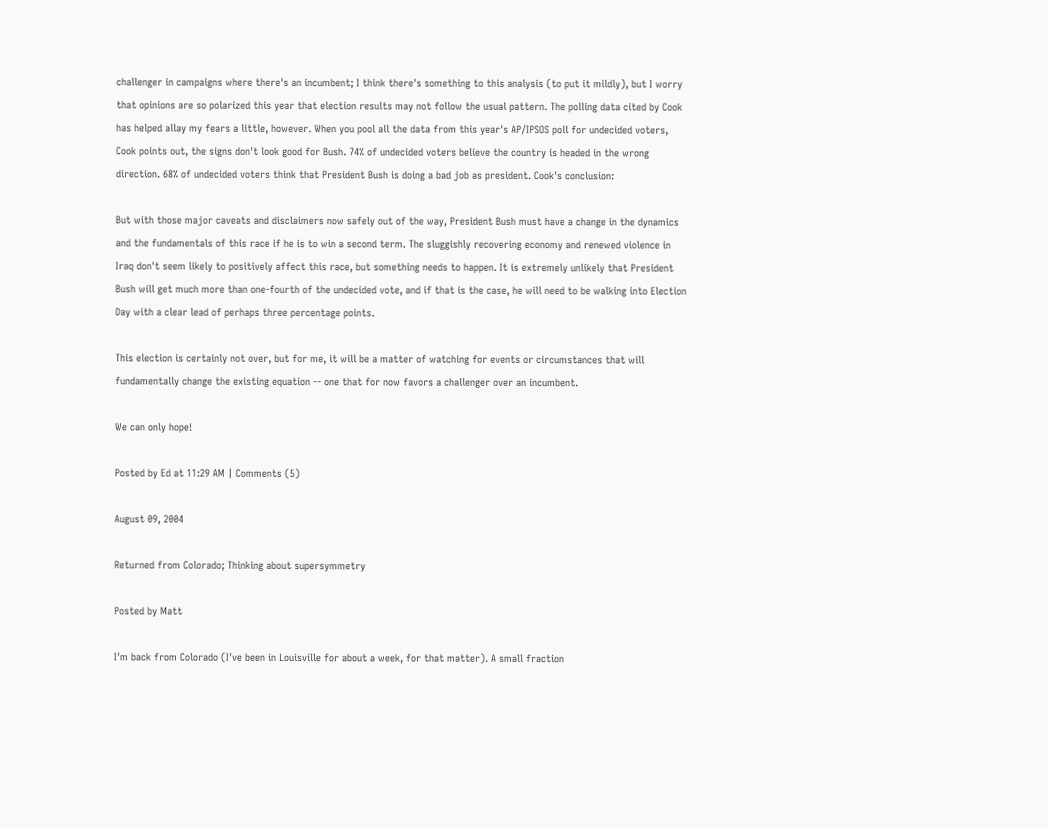challenger in campaigns where there's an incumbent; I think there's something to this analysis (to put it mildly), but I worry that opinions are so polarized this year that election results may not follow the usual pattern. The polling data cited by Cook has helped allay my fears a little, however. When you pool all the data from this year's AP/IPSOS poll for undecided voters, Cook points out, the signs don't look good for Bush. 74% of undecided voters believe the country is headed in the wrong direction. 68% of undecided voters think that President Bush is doing a bad job as president. Cook's conclusion:

But with those major caveats and disclaimers now safely out of the way, President Bush must have a change in the dynamics and the fundamentals of this race if he is to win a second term. The sluggishly recovering economy and renewed violence in Iraq don't seem likely to positively affect this race, but something needs to happen. It is extremely unlikely that President Bush will get much more than one-fourth of the undecided vote, and if that is the case, he will need to be walking into Election Day with a clear lead of perhaps three percentage points.

This election is certainly not over, but for me, it will be a matter of watching for events or circumstances that will fundamentally change the existing equation -- one that for now favors a challenger over an incumbent.

We can only hope!

Posted by Ed at 11:29 AM | Comments (5)

August 09, 2004

Returned from Colorado; Thinking about supersymmetry

Posted by Matt

I'm back from Colorado (I've been in Louisville for about a week, for that matter). A small fraction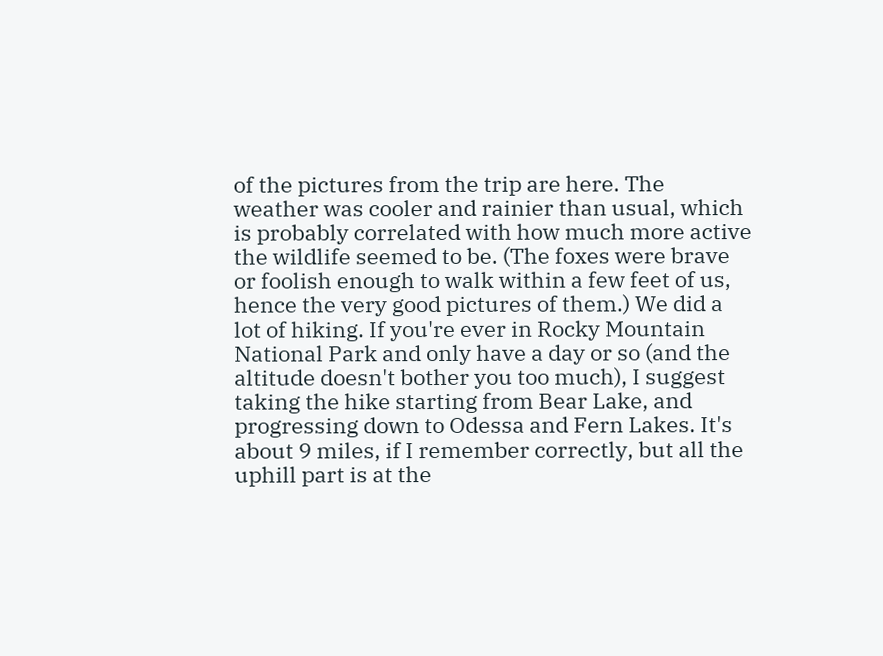of the pictures from the trip are here. The weather was cooler and rainier than usual, which is probably correlated with how much more active the wildlife seemed to be. (The foxes were brave or foolish enough to walk within a few feet of us, hence the very good pictures of them.) We did a lot of hiking. If you're ever in Rocky Mountain National Park and only have a day or so (and the altitude doesn't bother you too much), I suggest taking the hike starting from Bear Lake, and progressing down to Odessa and Fern Lakes. It's about 9 miles, if I remember correctly, but all the uphill part is at the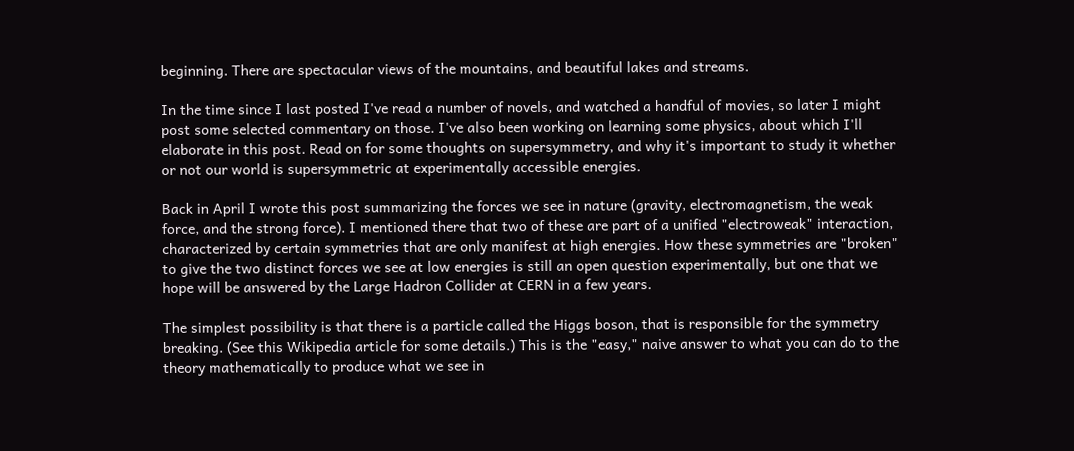beginning. There are spectacular views of the mountains, and beautiful lakes and streams.

In the time since I last posted I've read a number of novels, and watched a handful of movies, so later I might post some selected commentary on those. I've also been working on learning some physics, about which I'll elaborate in this post. Read on for some thoughts on supersymmetry, and why it's important to study it whether or not our world is supersymmetric at experimentally accessible energies.

Back in April I wrote this post summarizing the forces we see in nature (gravity, electromagnetism, the weak force, and the strong force). I mentioned there that two of these are part of a unified "electroweak" interaction, characterized by certain symmetries that are only manifest at high energies. How these symmetries are "broken" to give the two distinct forces we see at low energies is still an open question experimentally, but one that we hope will be answered by the Large Hadron Collider at CERN in a few years.

The simplest possibility is that there is a particle called the Higgs boson, that is responsible for the symmetry breaking. (See this Wikipedia article for some details.) This is the "easy," naive answer to what you can do to the theory mathematically to produce what we see in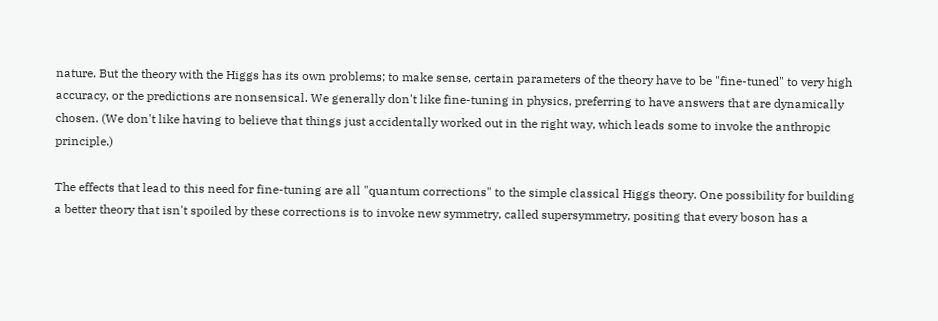nature. But the theory with the Higgs has its own problems; to make sense, certain parameters of the theory have to be "fine-tuned" to very high accuracy, or the predictions are nonsensical. We generally don't like fine-tuning in physics, preferring to have answers that are dynamically chosen. (We don't like having to believe that things just accidentally worked out in the right way, which leads some to invoke the anthropic principle.)

The effects that lead to this need for fine-tuning are all "quantum corrections" to the simple classical Higgs theory. One possibility for building a better theory that isn't spoiled by these corrections is to invoke new symmetry, called supersymmetry, positing that every boson has a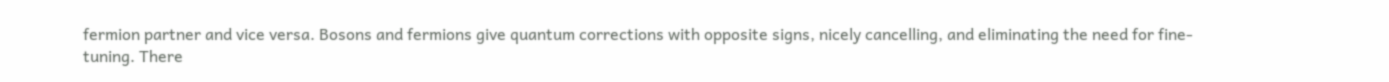fermion partner and vice versa. Bosons and fermions give quantum corrections with opposite signs, nicely cancelling, and eliminating the need for fine-tuning. There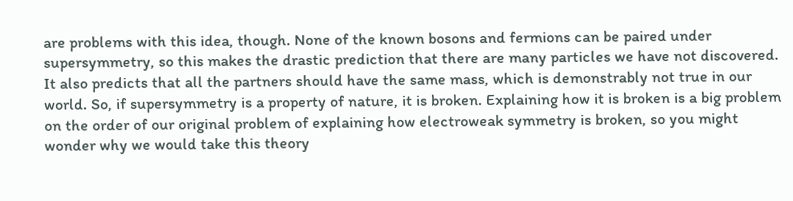are problems with this idea, though. None of the known bosons and fermions can be paired under supersymmetry, so this makes the drastic prediction that there are many particles we have not discovered. It also predicts that all the partners should have the same mass, which is demonstrably not true in our world. So, if supersymmetry is a property of nature, it is broken. Explaining how it is broken is a big problem on the order of our original problem of explaining how electroweak symmetry is broken, so you might wonder why we would take this theory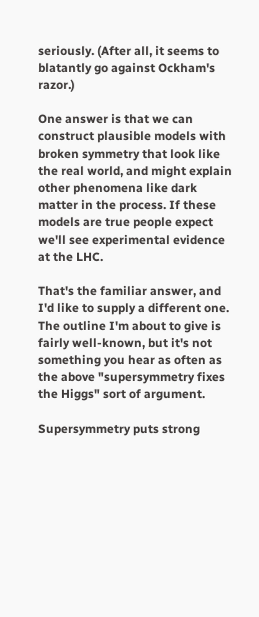seriously. (After all, it seems to blatantly go against Ockham's razor.)

One answer is that we can construct plausible models with broken symmetry that look like the real world, and might explain other phenomena like dark matter in the process. If these models are true people expect we'll see experimental evidence at the LHC.

That's the familiar answer, and I'd like to supply a different one. The outline I'm about to give is fairly well-known, but it's not something you hear as often as the above "supersymmetry fixes the Higgs" sort of argument.

Supersymmetry puts strong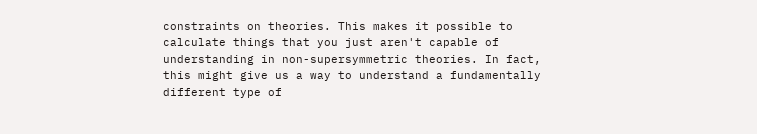constraints on theories. This makes it possible to calculate things that you just aren't capable of understanding in non-supersymmetric theories. In fact, this might give us a way to understand a fundamentally different type of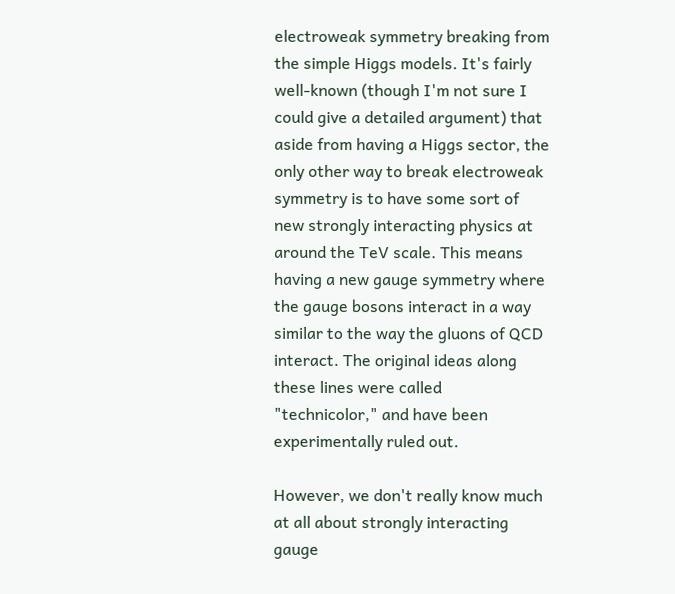electroweak symmetry breaking from the simple Higgs models. It's fairly well-known (though I'm not sure I could give a detailed argument) that aside from having a Higgs sector, the only other way to break electroweak symmetry is to have some sort of new strongly interacting physics at around the TeV scale. This means having a new gauge symmetry where the gauge bosons interact in a way similar to the way the gluons of QCD interact. The original ideas along these lines were called "technicolor," and have been experimentally ruled out.

However, we don't really know much at all about strongly interacting gauge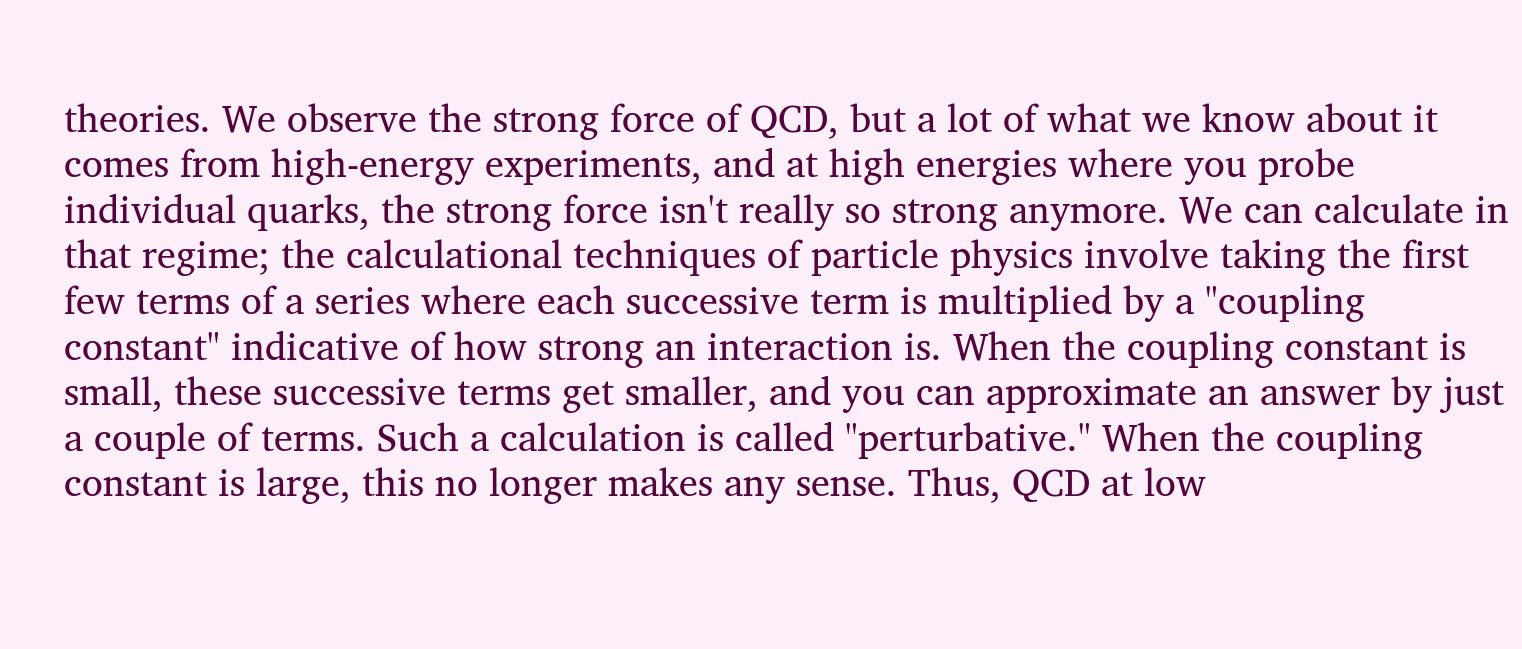theories. We observe the strong force of QCD, but a lot of what we know about it comes from high-energy experiments, and at high energies where you probe individual quarks, the strong force isn't really so strong anymore. We can calculate in that regime; the calculational techniques of particle physics involve taking the first few terms of a series where each successive term is multiplied by a "coupling constant" indicative of how strong an interaction is. When the coupling constant is small, these successive terms get smaller, and you can approximate an answer by just a couple of terms. Such a calculation is called "perturbative." When the coupling constant is large, this no longer makes any sense. Thus, QCD at low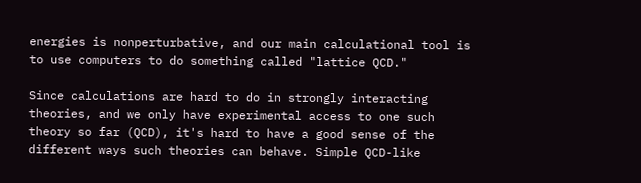energies is nonperturbative, and our main calculational tool is to use computers to do something called "lattice QCD."

Since calculations are hard to do in strongly interacting theories, and we only have experimental access to one such theory so far (QCD), it's hard to have a good sense of the different ways such theories can behave. Simple QCD-like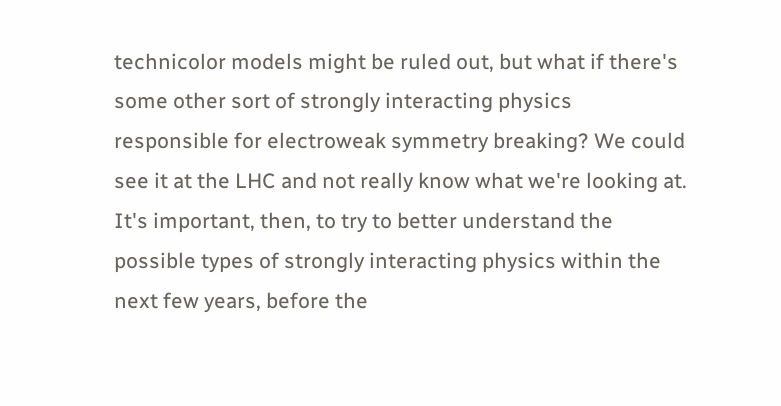technicolor models might be ruled out, but what if there's some other sort of strongly interacting physics responsible for electroweak symmetry breaking? We could see it at the LHC and not really know what we're looking at. It's important, then, to try to better understand the possible types of strongly interacting physics within the next few years, before the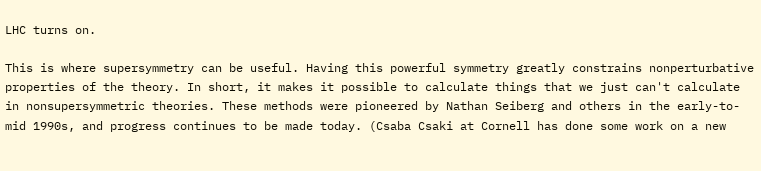LHC turns on.

This is where supersymmetry can be useful. Having this powerful symmetry greatly constrains nonperturbative properties of the theory. In short, it makes it possible to calculate things that we just can't calculate in nonsupersymmetric theories. These methods were pioneered by Nathan Seiberg and others in the early-to-mid 1990s, and progress continues to be made today. (Csaba Csaki at Cornell has done some work on a new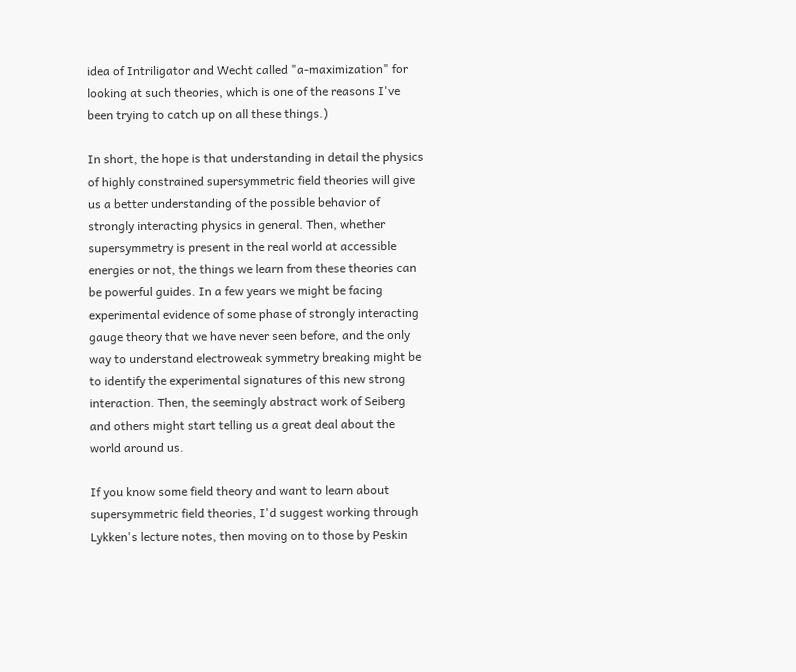idea of Intriligator and Wecht called "a-maximization" for looking at such theories, which is one of the reasons I've been trying to catch up on all these things.)

In short, the hope is that understanding in detail the physics of highly constrained supersymmetric field theories will give us a better understanding of the possible behavior of strongly interacting physics in general. Then, whether supersymmetry is present in the real world at accessible energies or not, the things we learn from these theories can be powerful guides. In a few years we might be facing experimental evidence of some phase of strongly interacting gauge theory that we have never seen before, and the only way to understand electroweak symmetry breaking might be to identify the experimental signatures of this new strong interaction. Then, the seemingly abstract work of Seiberg and others might start telling us a great deal about the world around us.

If you know some field theory and want to learn about supersymmetric field theories, I'd suggest working through Lykken's lecture notes, then moving on to those by Peskin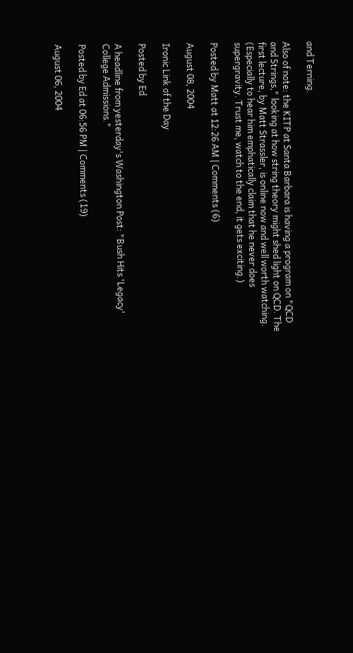and Terning.

Also of note: the KITP at Santa Barbara is having a program on "QCD and Strings," looking at how string theory might shed light on QCD. The first lecture, by Matt Strassler, is online now and well worth watching. (Especially to hear him emphatically claim that he never does supergravity. Trust me, watch to the end, it gets exciting.)

Posted by Matt at 12:26 AM | Comments (6)

August 08, 2004

Ironic Link of the Day

Posted by Ed

A headline from yesterday's Washington Post: "Bush Hits 'Legacy' College Admissions."

Posted by Ed at 06:56 PM | Comments (19)

August 06, 2004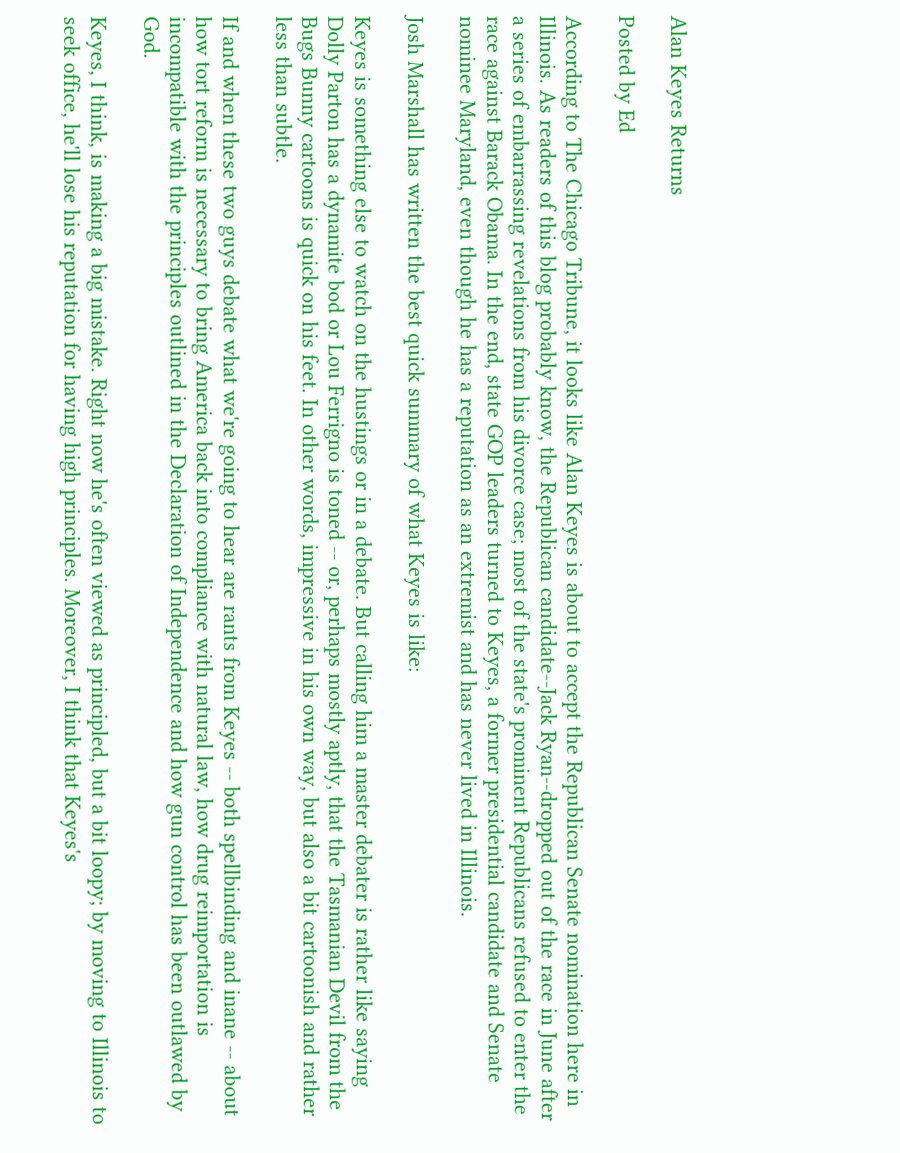Alan Keyes Returns

Posted by Ed

According to The Chicago Tribune, it looks like Alan Keyes is about to accept the Republican Senate nomination here in Illinois. As readers of this blog probably know, the Republican candidate--Jack Ryan--dropped out of the race in June after a series of embarrassing revelations from his divorce case; most of the state's prominent Republicans refused to enter the race against Barack Obama. In the end, state GOP leaders turned to Keyes, a former presidential candidate and Senate nominee Maryland, even though he has a reputation as an extremist and has never lived in Illinois.

Josh Marshall has written the best quick summary of what Keyes is like:

Keyes is something else to watch on the hustings or in a debate. But calling him a master debater is rather like saying Dolly Parton has a dynamite bod or Lou Ferrigno is toned -- or, perhaps mostly aptly, that the Tasmanian Devil from the Bugs Bunny cartoons is quick on his feet. In other words, impressive in his own way, but also a bit cartoonish and rather less than subtle.

If and when these two guys debate what we're going to hear are rants from Keyes -- both spellbinding and inane -- about how tort reform is necessary to bring America back into compliance with natural law, how drug reimportation is incompatible with the principles outlined in the Declaration of Independence and how gun control has been outlawed by God.

Keyes, I think, is making a big mistake. Right now he's often viewed as principled, but a bit loopy; by moving to Illinois to seek office, he'll lose his reputation for having high principles. Moreover, I think that Keyes's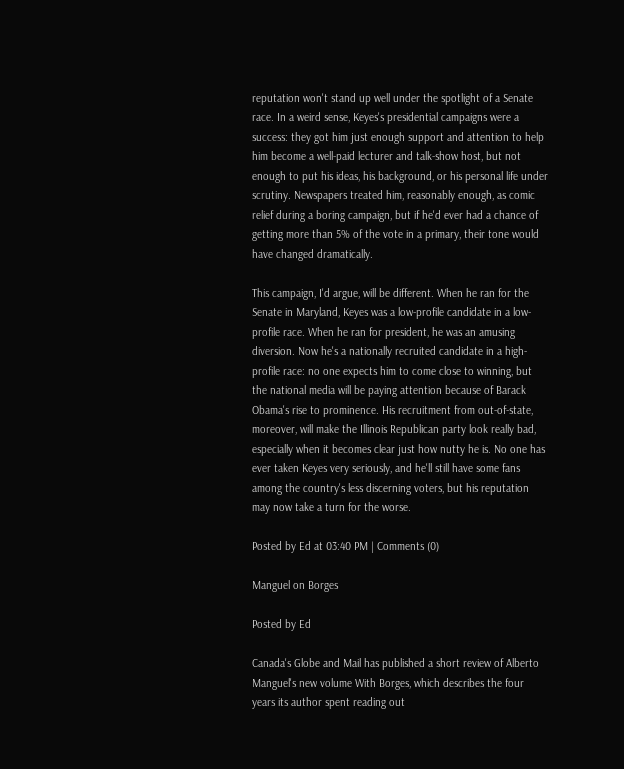reputation won't stand up well under the spotlight of a Senate race. In a weird sense, Keyes's presidential campaigns were a success: they got him just enough support and attention to help him become a well-paid lecturer and talk-show host, but not enough to put his ideas, his background, or his personal life under scrutiny. Newspapers treated him, reasonably enough, as comic relief during a boring campaign, but if he'd ever had a chance of getting more than 5% of the vote in a primary, their tone would have changed dramatically.

This campaign, I'd argue, will be different. When he ran for the Senate in Maryland, Keyes was a low-profile candidate in a low-profile race. When he ran for president, he was an amusing diversion. Now he's a nationally recruited candidate in a high-profile race: no one expects him to come close to winning, but the national media will be paying attention because of Barack Obama's rise to prominence. His recruitment from out-of-state, moreover, will make the Illinois Republican party look really bad, especially when it becomes clear just how nutty he is. No one has ever taken Keyes very seriously, and he'll still have some fans among the country's less discerning voters, but his reputation may now take a turn for the worse.

Posted by Ed at 03:40 PM | Comments (0)

Manguel on Borges

Posted by Ed

Canada's Globe and Mail has published a short review of Alberto Manguel's new volume With Borges, which describes the four years its author spent reading out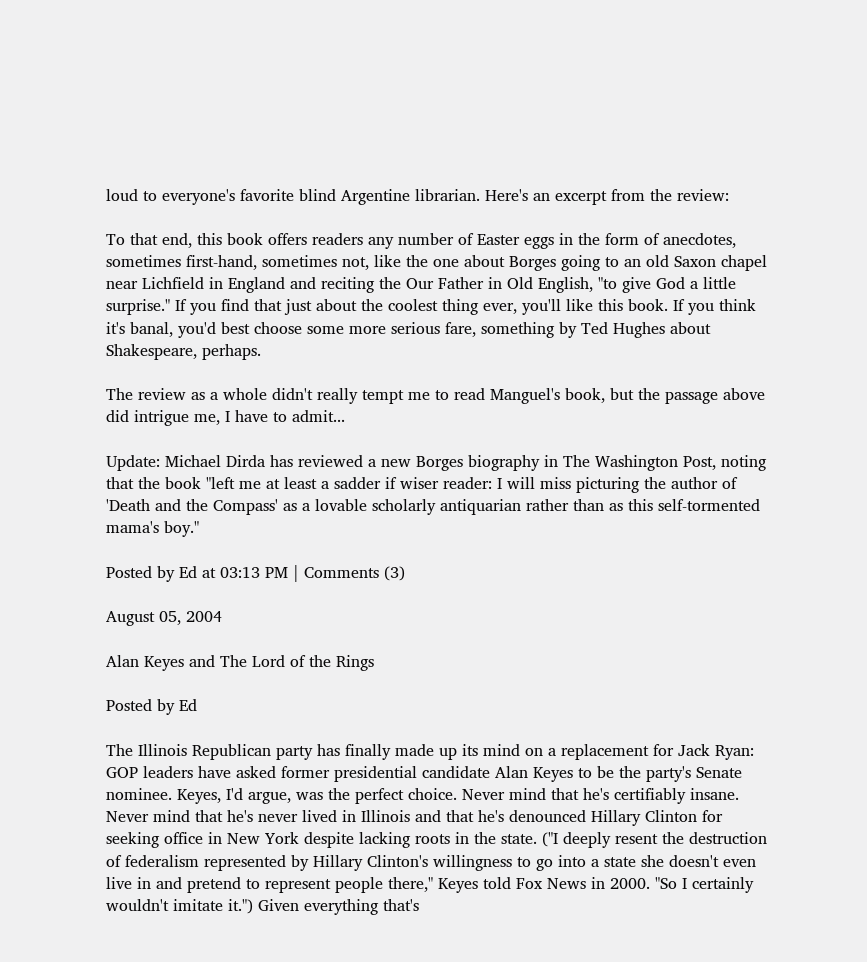loud to everyone's favorite blind Argentine librarian. Here's an excerpt from the review:

To that end, this book offers readers any number of Easter eggs in the form of anecdotes, sometimes first-hand, sometimes not, like the one about Borges going to an old Saxon chapel near Lichfield in England and reciting the Our Father in Old English, "to give God a little surprise." If you find that just about the coolest thing ever, you'll like this book. If you think it's banal, you'd best choose some more serious fare, something by Ted Hughes about Shakespeare, perhaps.

The review as a whole didn't really tempt me to read Manguel's book, but the passage above did intrigue me, I have to admit...

Update: Michael Dirda has reviewed a new Borges biography in The Washington Post, noting that the book "left me at least a sadder if wiser reader: I will miss picturing the author of 'Death and the Compass' as a lovable scholarly antiquarian rather than as this self-tormented mama's boy."

Posted by Ed at 03:13 PM | Comments (3)

August 05, 2004

Alan Keyes and The Lord of the Rings

Posted by Ed

The Illinois Republican party has finally made up its mind on a replacement for Jack Ryan: GOP leaders have asked former presidential candidate Alan Keyes to be the party's Senate nominee. Keyes, I'd argue, was the perfect choice. Never mind that he's certifiably insane. Never mind that he's never lived in Illinois and that he's denounced Hillary Clinton for seeking office in New York despite lacking roots in the state. ("I deeply resent the destruction of federalism represented by Hillary Clinton's willingness to go into a state she doesn't even live in and pretend to represent people there," Keyes told Fox News in 2000. "So I certainly wouldn't imitate it.") Given everything that's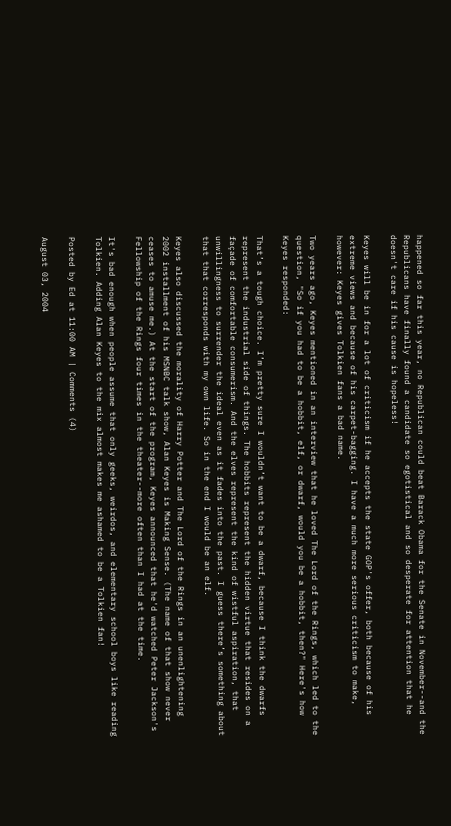happened so far this year, no Republican could beat Barack Obama for the Senate in November--and the Republicans have finally found a candidate so egotistical and so desperate for attention that he doesn't care if his cause is hopeless!

Keyes will be in for a lot of criticism if he accepts the state GOP's offer, both because of his extreme views and because of his carpet-bagging. I have a much more serious criticism to make, however: Keyes gives Tolkien fans a bad name.

Two years ago, Keyes mentioned in an interview that he loved The Lord of the Rings, which led to the question, "So if you had to be a hobbit, elf, or dwarf, would you be a hobbit, then?" Here's how Keyes responded:

That’s a tough choice. I’m pretty sure I wouldn’t want to be a dwarf, because I think the dwarfs represent the industrial side of things. The hobbits represent the hidden virtue that resides on a façade of comfortable consumerism. And the elves represent the kind of wistful aspiration, that unwillingness to surrender the ideal even as it fades into the past. I guess there’s something about that that corresponds with my own life. So in the end I would be an elf.

Keyes also discussed the morality of Harry Potter and The Lord of the Rings in an unenlightening 2002 installment of his MSNBC talk show, Alan Keyes is Making Sense. (The name of that show never ceases to amuse me.) At the start of the program, Keyes announced that he'd watched Peter Jackson's Fellowship of the Rings four times in the theater--more often than I had at the time.

It's bad enough when people assume that only geeks, weirdos, and elementary school boys like reading Tolkien. Adding Alan Keyes to the mix almost makes me ashamed to be a Tolkien fan!

Posted by Ed at 11:00 AM | Comments (4)

August 03, 2004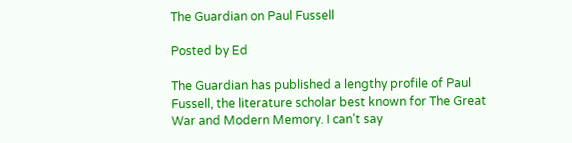The Guardian on Paul Fussell

Posted by Ed

The Guardian has published a lengthy profile of Paul Fussell, the literature scholar best known for The Great War and Modern Memory. I can't say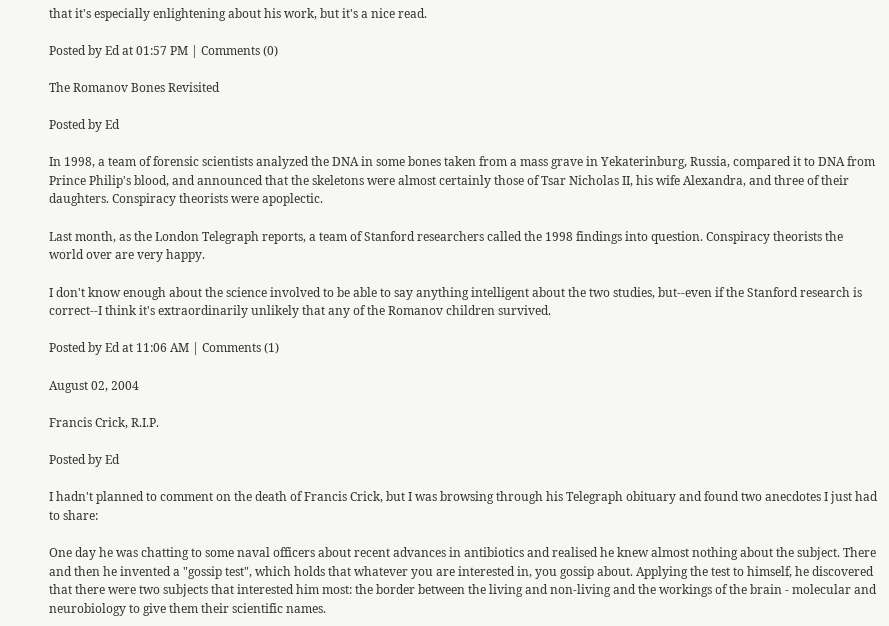that it's especially enlightening about his work, but it's a nice read.

Posted by Ed at 01:57 PM | Comments (0)

The Romanov Bones Revisited

Posted by Ed

In 1998, a team of forensic scientists analyzed the DNA in some bones taken from a mass grave in Yekaterinburg, Russia, compared it to DNA from Prince Philip's blood, and announced that the skeletons were almost certainly those of Tsar Nicholas II, his wife Alexandra, and three of their daughters. Conspiracy theorists were apoplectic.

Last month, as the London Telegraph reports, a team of Stanford researchers called the 1998 findings into question. Conspiracy theorists the world over are very happy.

I don't know enough about the science involved to be able to say anything intelligent about the two studies, but--even if the Stanford research is correct--I think it's extraordinarily unlikely that any of the Romanov children survived.

Posted by Ed at 11:06 AM | Comments (1)

August 02, 2004

Francis Crick, R.I.P.

Posted by Ed

I hadn't planned to comment on the death of Francis Crick, but I was browsing through his Telegraph obituary and found two anecdotes I just had to share:

One day he was chatting to some naval officers about recent advances in antibiotics and realised he knew almost nothing about the subject. There and then he invented a "gossip test", which holds that whatever you are interested in, you gossip about. Applying the test to himself, he discovered that there were two subjects that interested him most: the border between the living and non-living and the workings of the brain - molecular and neurobiology to give them their scientific names.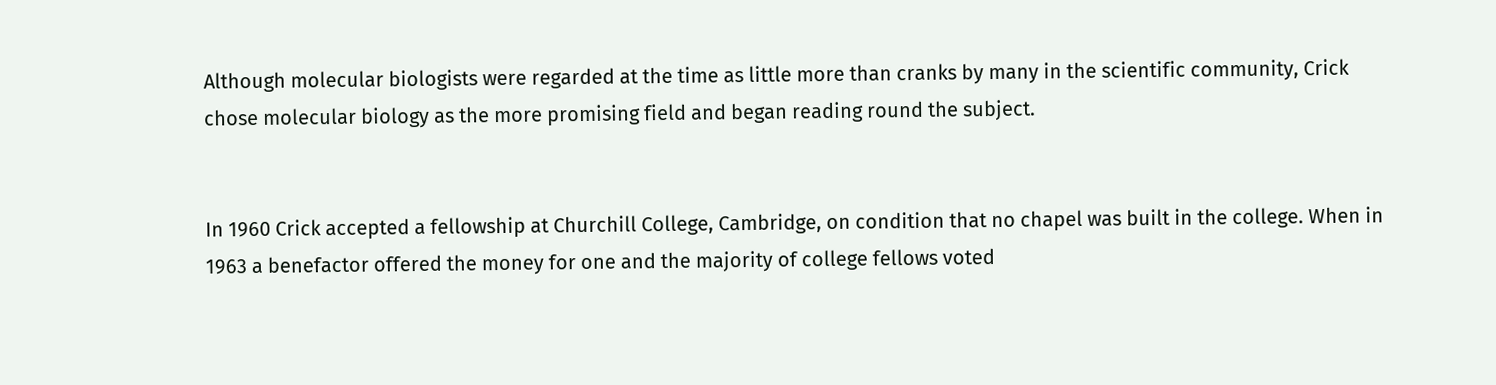Although molecular biologists were regarded at the time as little more than cranks by many in the scientific community, Crick chose molecular biology as the more promising field and began reading round the subject.


In 1960 Crick accepted a fellowship at Churchill College, Cambridge, on condition that no chapel was built in the college. When in 1963 a benefactor offered the money for one and the majority of college fellows voted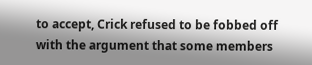to accept, Crick refused to be fobbed off with the argument that some members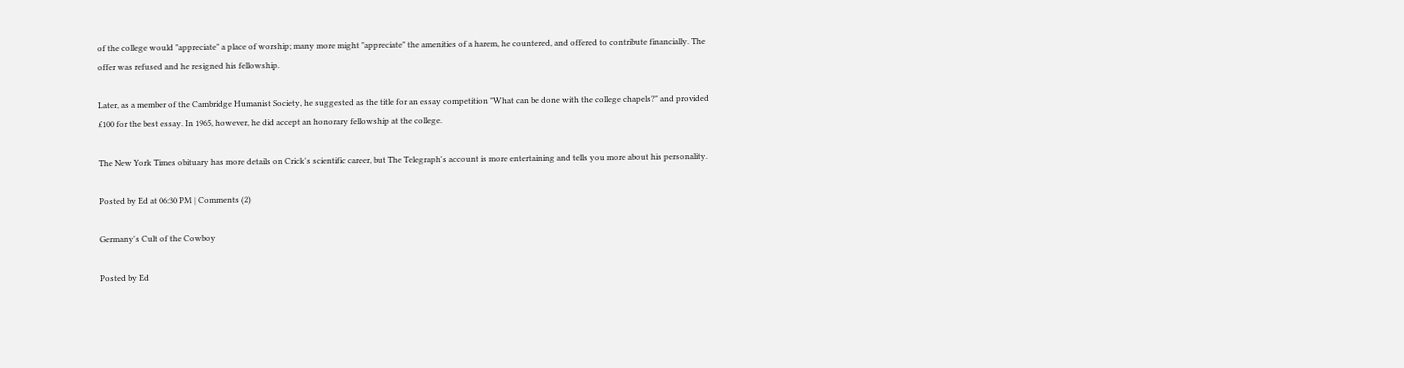of the college would "appreciate" a place of worship; many more might "appreciate" the amenities of a harem, he countered, and offered to contribute financially. The offer was refused and he resigned his fellowship.

Later, as a member of the Cambridge Humanist Society, he suggested as the title for an essay competition "What can be done with the college chapels?" and provided £100 for the best essay. In 1965, however, he did accept an honorary fellowship at the college.

The New York Times obituary has more details on Crick's scientific career, but The Telegraph's account is more entertaining and tells you more about his personality.

Posted by Ed at 06:30 PM | Comments (2)

Germany's Cult of the Cowboy

Posted by Ed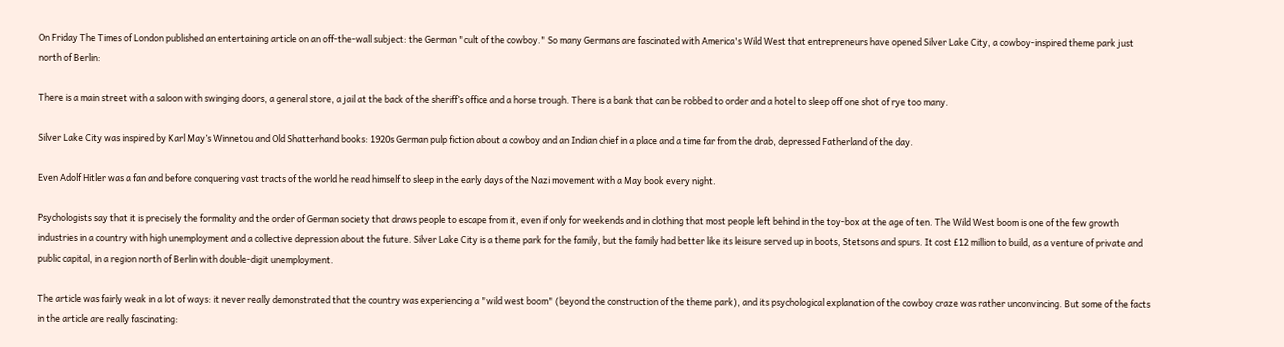On Friday The Times of London published an entertaining article on an off-the-wall subject: the German "cult of the cowboy." So many Germans are fascinated with America's Wild West that entrepreneurs have opened Silver Lake City, a cowboy-inspired theme park just north of Berlin:

There is a main street with a saloon with swinging doors, a general store, a jail at the back of the sheriff’s office and a horse trough. There is a bank that can be robbed to order and a hotel to sleep off one shot of rye too many.

Silver Lake City was inspired by Karl May’s Winnetou and Old Shatterhand books: 1920s German pulp fiction about a cowboy and an Indian chief in a place and a time far from the drab, depressed Fatherland of the day.

Even Adolf Hitler was a fan and before conquering vast tracts of the world he read himself to sleep in the early days of the Nazi movement with a May book every night.

Psychologists say that it is precisely the formality and the order of German society that draws people to escape from it, even if only for weekends and in clothing that most people left behind in the toy-box at the age of ten. The Wild West boom is one of the few growth industries in a country with high unemployment and a collective depression about the future. Silver Lake City is a theme park for the family, but the family had better like its leisure served up in boots, Stetsons and spurs. It cost £12 million to build, as a venture of private and public capital, in a region north of Berlin with double-digit unemployment.

The article was fairly weak in a lot of ways: it never really demonstrated that the country was experiencing a "wild west boom" (beyond the construction of the theme park), and its psychological explanation of the cowboy craze was rather unconvincing. But some of the facts in the article are really fascinating: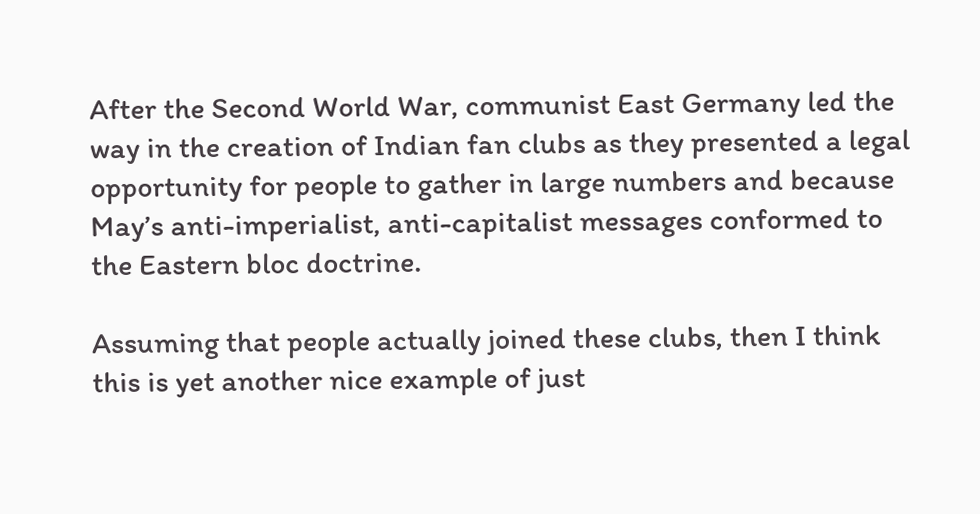After the Second World War, communist East Germany led the way in the creation of Indian fan clubs as they presented a legal opportunity for people to gather in large numbers and because May’s anti-imperialist, anti-capitalist messages conformed to the Eastern bloc doctrine.

Assuming that people actually joined these clubs, then I think this is yet another nice example of just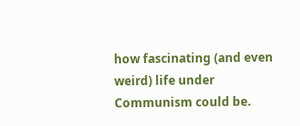how fascinating (and even weird) life under Communism could be.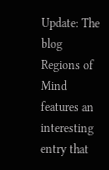Update: The blog Regions of Mind features an interesting entry that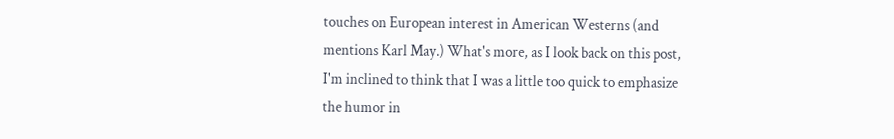touches on European interest in American Westerns (and mentions Karl May.) What's more, as I look back on this post, I'm inclined to think that I was a little too quick to emphasize the humor in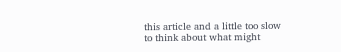this article and a little too slow to think about what might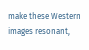make these Western images resonant,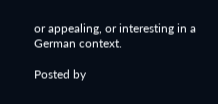or appealing, or interesting in a German context.

Posted by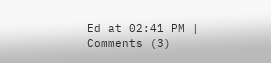Ed at 02:41 PM | Comments (3)